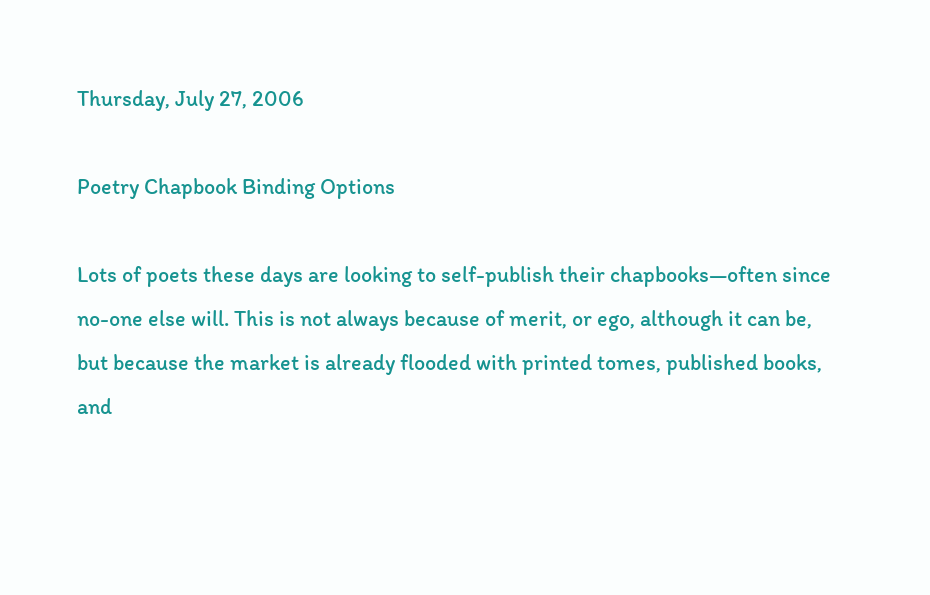Thursday, July 27, 2006

Poetry Chapbook Binding Options

Lots of poets these days are looking to self-publish their chapbooks—often since no-one else will. This is not always because of merit, or ego, although it can be, but because the market is already flooded with printed tomes, published books, and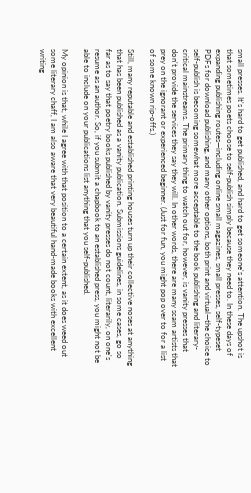small presses. It's hard to get published, and hard to get someone's attention. The upshot is that sometimes poets choose to self-publish simply because they need to. In these days of expanding publishing routes—including online small magazines, small presses, self-typeset PDFs for download publishing, and many other options, both print and virtual—the choice to self-publish is becoming somewhat more acceptable to the book publishing and literary-critical mainstreams. The primary thing to watch out for, however, is vanity presses that don't provide the services they say they will. In other words, there are many scam artists that prey on the ignorant or experienced beginner. (Just for fun, you might pop over to for a list of some known rip-offs.)

Still, many reputable and established printing houses turn up their collective noses at anything that has been published as a vanity publication. Submissions guidelines, in some cases, go so far as to say that poetry books published by vanity presses do not count, literarily, on one's resume as an author. So, if you submit a chapbook to an established press, you might not be able to include on your publications list anything that you self-published.

My opinion is that, while I agree with that position to a certain extent, as it does weed out some literary chaff, I am also aware that very beautiful hand-made books with excellent writing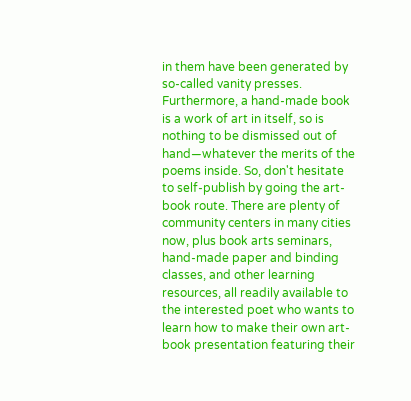in them have been generated by so-called vanity presses. Furthermore, a hand-made book is a work of art in itself, so is nothing to be dismissed out of hand—whatever the merits of the poems inside. So, don't hesitate to self-publish by going the art-book route. There are plenty of community centers in many cities now, plus book arts seminars, hand-made paper and binding classes, and other learning resources, all readily available to the interested poet who wants to learn how to make their own art-book presentation featuring their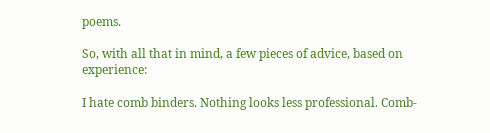poems.

So, with all that in mind, a few pieces of advice, based on experience:

I hate comb binders. Nothing looks less professional. Comb-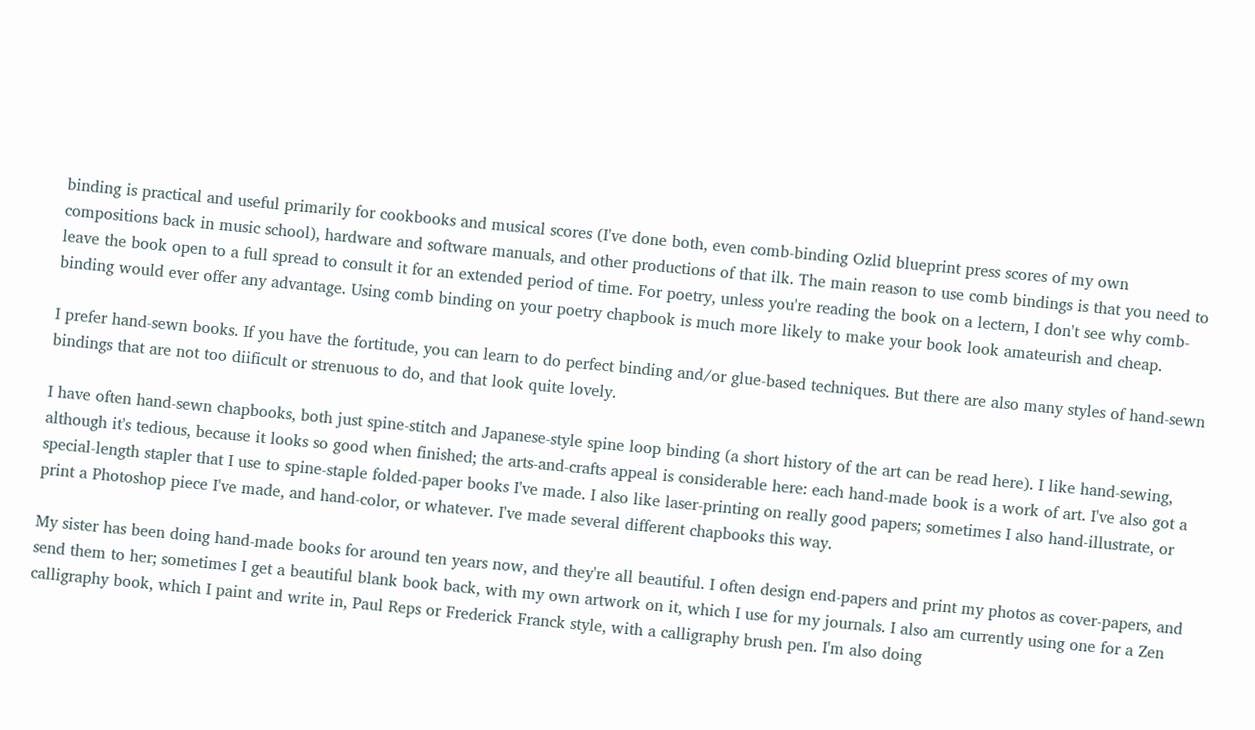binding is practical and useful primarily for cookbooks and musical scores (I've done both, even comb-binding Ozlid blueprint press scores of my own compositions back in music school), hardware and software manuals, and other productions of that ilk. The main reason to use comb bindings is that you need to leave the book open to a full spread to consult it for an extended period of time. For poetry, unless you're reading the book on a lectern, I don't see why comb-binding would ever offer any advantage. Using comb binding on your poetry chapbook is much more likely to make your book look amateurish and cheap.

I prefer hand-sewn books. If you have the fortitude, you can learn to do perfect binding and/or glue-based techniques. But there are also many styles of hand-sewn bindings that are not too diificult or strenuous to do, and that look quite lovely.

I have often hand-sewn chapbooks, both just spine-stitch and Japanese-style spine loop binding (a short history of the art can be read here). I like hand-sewing, although it's tedious, because it looks so good when finished; the arts-and-crafts appeal is considerable here: each hand-made book is a work of art. I've also got a special-length stapler that I use to spine-staple folded-paper books I've made. I also like laser-printing on really good papers; sometimes I also hand-illustrate, or print a Photoshop piece I've made, and hand-color, or whatever. I've made several different chapbooks this way.

My sister has been doing hand-made books for around ten years now, and they're all beautiful. I often design end-papers and print my photos as cover-papers, and send them to her; sometimes I get a beautiful blank book back, with my own artwork on it, which I use for my journals. I also am currently using one for a Zen calligraphy book, which I paint and write in, Paul Reps or Frederick Franck style, with a calligraphy brush pen. I'm also doing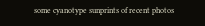some cyanotype sunprints of recent photos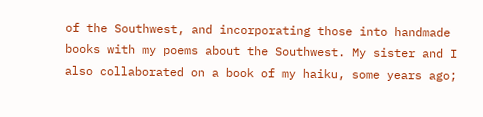of the Southwest, and incorporating those into handmade books with my poems about the Southwest. My sister and I also collaborated on a book of my haiku, some years ago;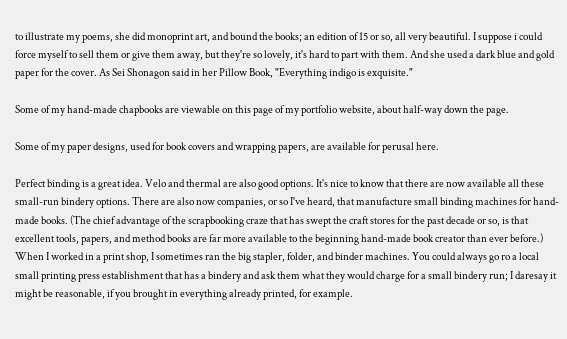to illustrate my poems, she did monoprint art, and bound the books; an edition of 15 or so, all very beautiful. I suppose i could force myself to sell them or give them away, but they're so lovely, it's hard to part with them. And she used a dark blue and gold paper for the cover. As Sei Shonagon said in her Pillow Book, "Everything indigo is exquisite."

Some of my hand-made chapbooks are viewable on this page of my portfolio website, about half-way down the page.

Some of my paper designs, used for book covers and wrapping papers, are available for perusal here.

Perfect binding is a great idea. Velo and thermal are also good options. It's nice to know that there are now available all these small-run bindery options. There are also now companies, or so I've heard, that manufacture small binding machines for hand-made books. (The chief advantage of the scrapbooking craze that has swept the craft stores for the past decade or so, is that excellent tools, papers, and method books are far more available to the beginning hand-made book creator than ever before.) When I worked in a print shop, I sometimes ran the big stapler, folder, and binder machines. You could always go ro a local small printing press establishment that has a bindery and ask them what they would charge for a small bindery run; I daresay it might be reasonable, if you brought in everything already printed, for example.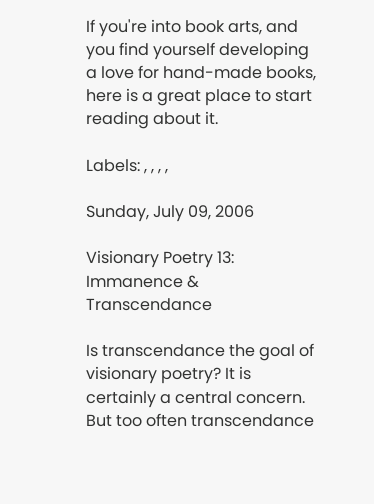If you're into book arts, and you find yourself developing a love for hand-made books, here is a great place to start reading about it.

Labels: , , , ,

Sunday, July 09, 2006

Visionary Poetry 13: Immanence & Transcendance

Is transcendance the goal of visionary poetry? It is certainly a central concern. But too often transcendance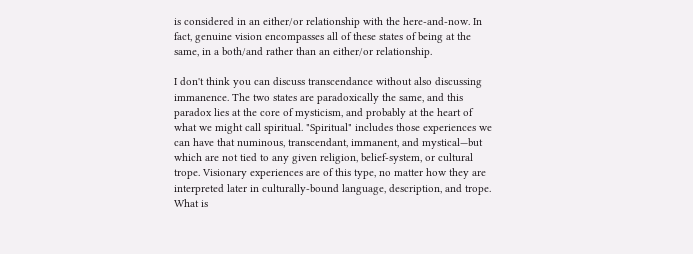is considered in an either/or relationship with the here-and-now. In fact, genuine vision encompasses all of these states of being at the same, in a both/and rather than an either/or relationship.

I don't think you can discuss transcendance without also discussing immanence. The two states are paradoxically the same, and this paradox lies at the core of mysticism, and probably at the heart of what we might call spiritual. "Spiritual" includes those experiences we can have that numinous, transcendant, immanent, and mystical—but which are not tied to any given religion, belief-system, or cultural trope. Visionary experiences are of this type, no matter how they are interpreted later in culturally-bound language, description, and trope. What is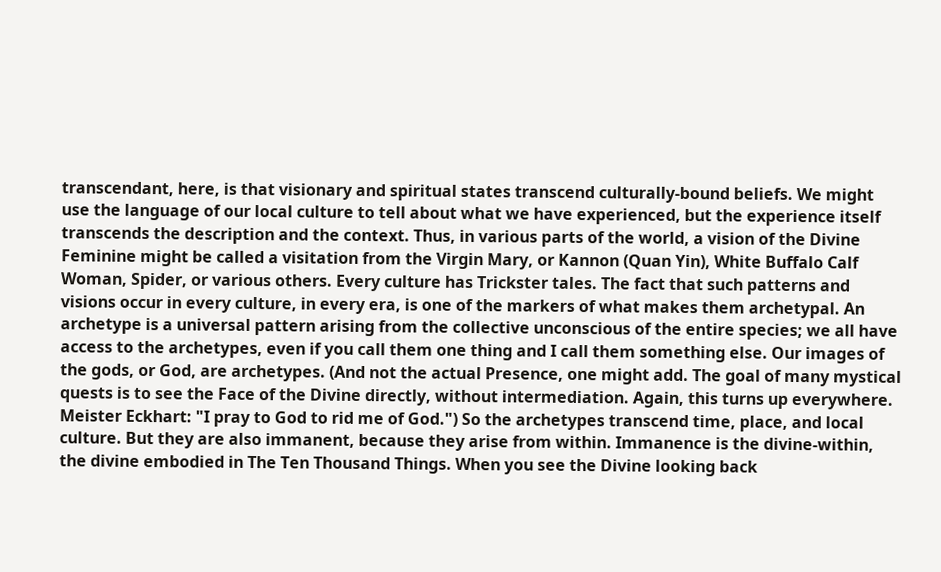transcendant, here, is that visionary and spiritual states transcend culturally-bound beliefs. We might use the language of our local culture to tell about what we have experienced, but the experience itself transcends the description and the context. Thus, in various parts of the world, a vision of the Divine Feminine might be called a visitation from the Virgin Mary, or Kannon (Quan Yin), White Buffalo Calf Woman, Spider, or various others. Every culture has Trickster tales. The fact that such patterns and visions occur in every culture, in every era, is one of the markers of what makes them archetypal. An archetype is a universal pattern arising from the collective unconscious of the entire species; we all have access to the archetypes, even if you call them one thing and I call them something else. Our images of the gods, or God, are archetypes. (And not the actual Presence, one might add. The goal of many mystical quests is to see the Face of the Divine directly, without intermediation. Again, this turns up everywhere. Meister Eckhart: "I pray to God to rid me of God.") So the archetypes transcend time, place, and local culture. But they are also immanent, because they arise from within. Immanence is the divine-within, the divine embodied in The Ten Thousand Things. When you see the Divine looking back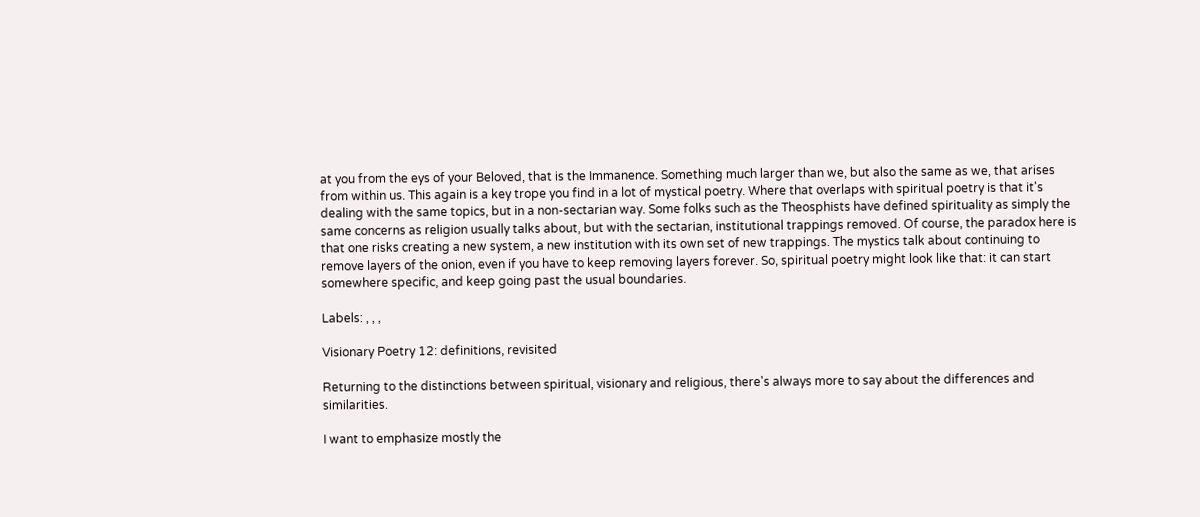at you from the eys of your Beloved, that is the Immanence. Something much larger than we, but also the same as we, that arises from within us. This again is a key trope you find in a lot of mystical poetry. Where that overlaps with spiritual poetry is that it's dealing with the same topics, but in a non-sectarian way. Some folks such as the Theosphists have defined spirituality as simply the same concerns as religion usually talks about, but with the sectarian, institutional trappings removed. Of course, the paradox here is that one risks creating a new system, a new institution with its own set of new trappings. The mystics talk about continuing to remove layers of the onion, even if you have to keep removing layers forever. So, spiritual poetry might look like that: it can start somewhere specific, and keep going past the usual boundaries.

Labels: , , ,

Visionary Poetry 12: definitions, revisited

Returning to the distinctions between spiritual, visionary and religious, there's always more to say about the differences and similarities.

I want to emphasize mostly the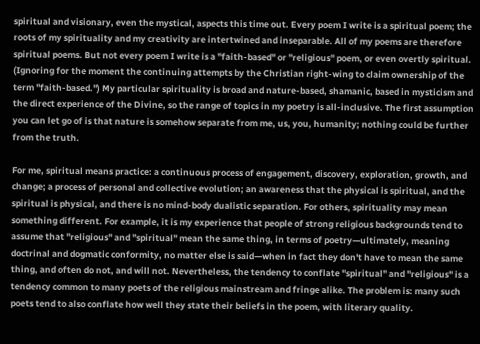spiritual and visionary, even the mystical, aspects this time out. Every poem I write is a spiritual poem; the roots of my spirituality and my creativity are intertwined and inseparable. All of my poems are therefore spiritual poems. But not every poem I write is a "faith-based" or "religious" poem, or even overtly spiritual. (Ignoring for the moment the continuing attempts by the Christian right-wing to claim ownership of the term "faith-based.") My particular spirituality is broad and nature-based, shamanic, based in mysticism and the direct experience of the Divine, so the range of topics in my poetry is all-inclusive. The first assumption you can let go of is that nature is somehow separate from me, us, you, humanity; nothing could be further from the truth.

For me, spiritual means practice: a continuous process of engagement, discovery, exploration, growth, and change; a process of personal and collective evolution; an awareness that the physical is spiritual, and the spiritual is physical, and there is no mind-body dualistic separation. For others, spirituality may mean something different. For example, it is my experience that people of strong religious backgrounds tend to assume that "religious" and "spiritual" mean the same thing, in terms of poetry—ultimately, meaning doctrinal and dogmatic conformity, no matter else is said—when in fact they don't have to mean the same thing, and often do not, and will not. Nevertheless, the tendency to conflate "spiritual" and "religious" is a tendency common to many poets of the religious mainstream and fringe alike. The problem is: many such poets tend to also conflate how well they state their beliefs in the poem, with literary quality.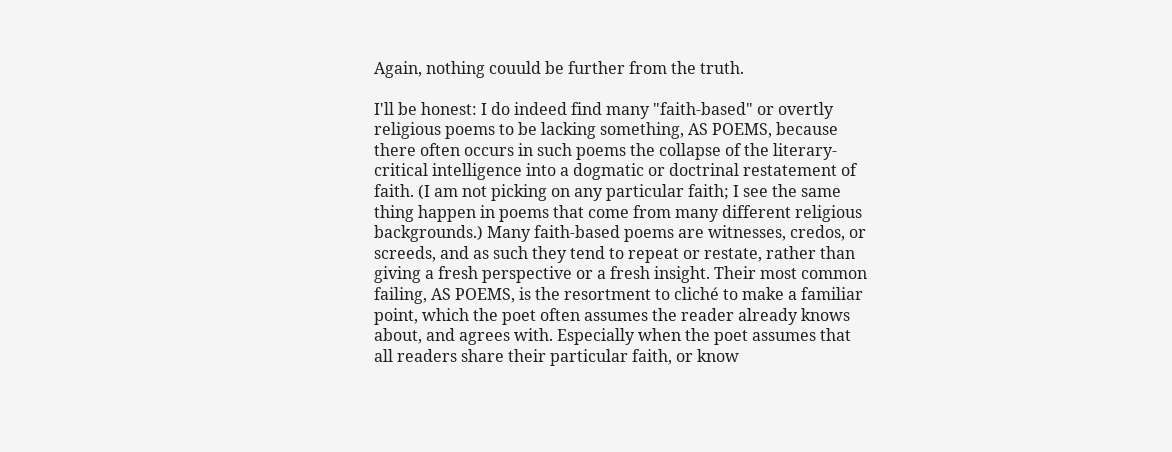Again, nothing couuld be further from the truth.

I'll be honest: I do indeed find many "faith-based" or overtly religious poems to be lacking something, AS POEMS, because there often occurs in such poems the collapse of the literary-critical intelligence into a dogmatic or doctrinal restatement of faith. (I am not picking on any particular faith; I see the same thing happen in poems that come from many different religious backgrounds.) Many faith-based poems are witnesses, credos, or screeds, and as such they tend to repeat or restate, rather than giving a fresh perspective or a fresh insight. Their most common failing, AS POEMS, is the resortment to cliché to make a familiar point, which the poet often assumes the reader already knows about, and agrees with. Especially when the poet assumes that all readers share their particular faith, or know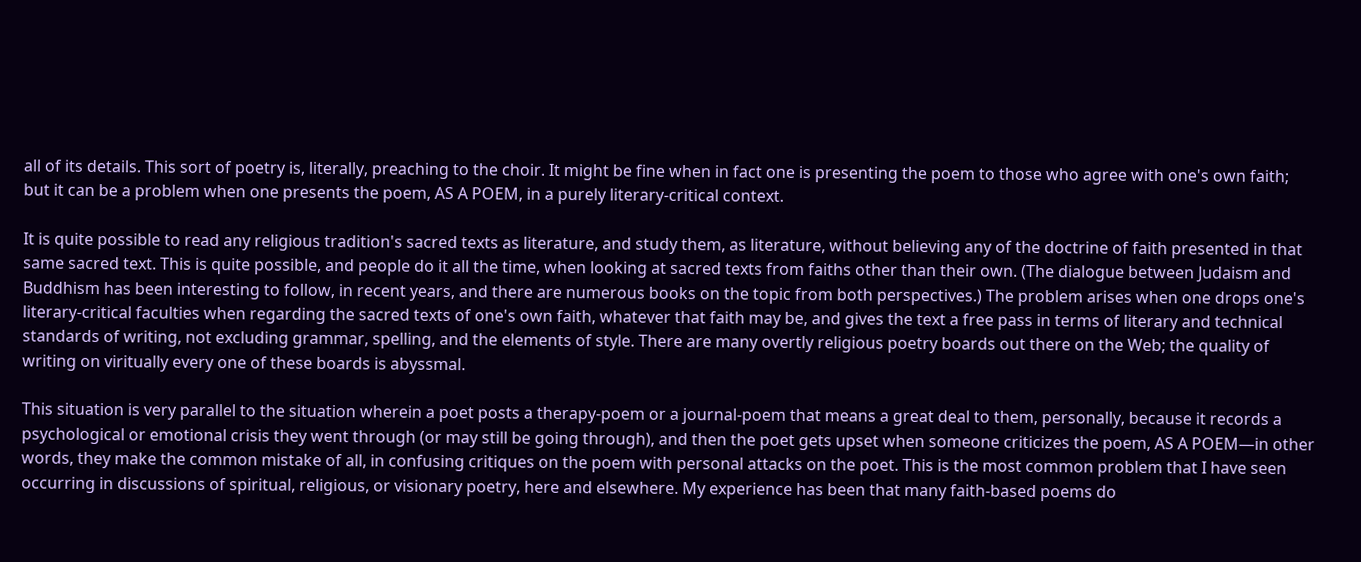all of its details. This sort of poetry is, literally, preaching to the choir. It might be fine when in fact one is presenting the poem to those who agree with one's own faith; but it can be a problem when one presents the poem, AS A POEM, in a purely literary-critical context.

It is quite possible to read any religious tradition's sacred texts as literature, and study them, as literature, without believing any of the doctrine of faith presented in that same sacred text. This is quite possible, and people do it all the time, when looking at sacred texts from faiths other than their own. (The dialogue between Judaism and Buddhism has been interesting to follow, in recent years, and there are numerous books on the topic from both perspectives.) The problem arises when one drops one's literary-critical faculties when regarding the sacred texts of one's own faith, whatever that faith may be, and gives the text a free pass in terms of literary and technical standards of writing, not excluding grammar, spelling, and the elements of style. There are many overtly religious poetry boards out there on the Web; the quality of writing on viritually every one of these boards is abyssmal.

This situation is very parallel to the situation wherein a poet posts a therapy-poem or a journal-poem that means a great deal to them, personally, because it records a psychological or emotional crisis they went through (or may still be going through), and then the poet gets upset when someone criticizes the poem, AS A POEM—in other words, they make the common mistake of all, in confusing critiques on the poem with personal attacks on the poet. This is the most common problem that I have seen occurring in discussions of spiritual, religious, or visionary poetry, here and elsewhere. My experience has been that many faith-based poems do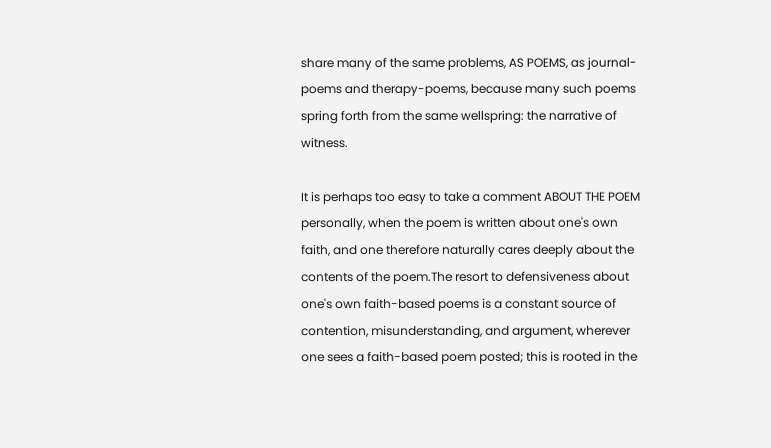share many of the same problems, AS POEMS, as journal-poems and therapy-poems, because many such poems spring forth from the same wellspring: the narrative of witness.

It is perhaps too easy to take a comment ABOUT THE POEM personally, when the poem is written about one's own faith, and one therefore naturally cares deeply about the contents of the poem.The resort to defensiveness about one's own faith-based poems is a constant source of contention, misunderstanding, and argument, wherever one sees a faith-based poem posted; this is rooted in the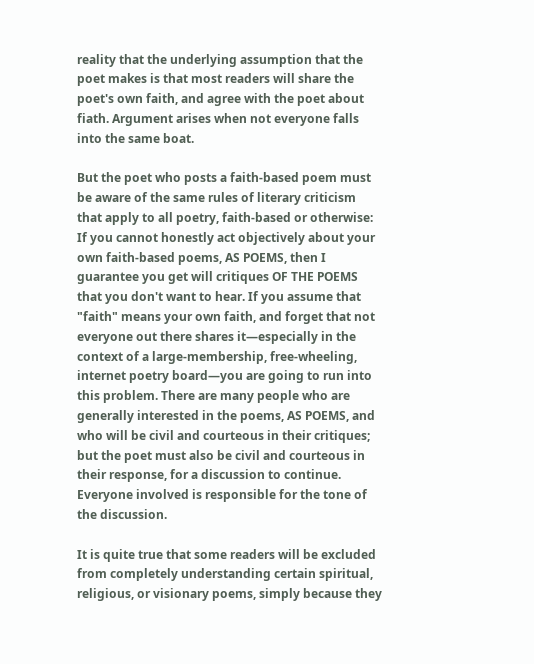reality that the underlying assumption that the poet makes is that most readers will share the poet's own faith, and agree with the poet about fiath. Argument arises when not everyone falls into the same boat.

But the poet who posts a faith-based poem must be aware of the same rules of literary criticism that apply to all poetry, faith-based or otherwise: If you cannot honestly act objectively about your own faith-based poems, AS POEMS, then I guarantee you get will critiques OF THE POEMS that you don't want to hear. If you assume that "faith" means your own faith, and forget that not everyone out there shares it—especially in the context of a large-membership, free-wheeling, internet poetry board—you are going to run into this problem. There are many people who are generally interested in the poems, AS POEMS, and who will be civil and courteous in their critiques; but the poet must also be civil and courteous in their response, for a discussion to continue. Everyone involved is responsible for the tone of the discussion.

It is quite true that some readers will be excluded from completely understanding certain spiritual, religious, or visionary poems, simply because they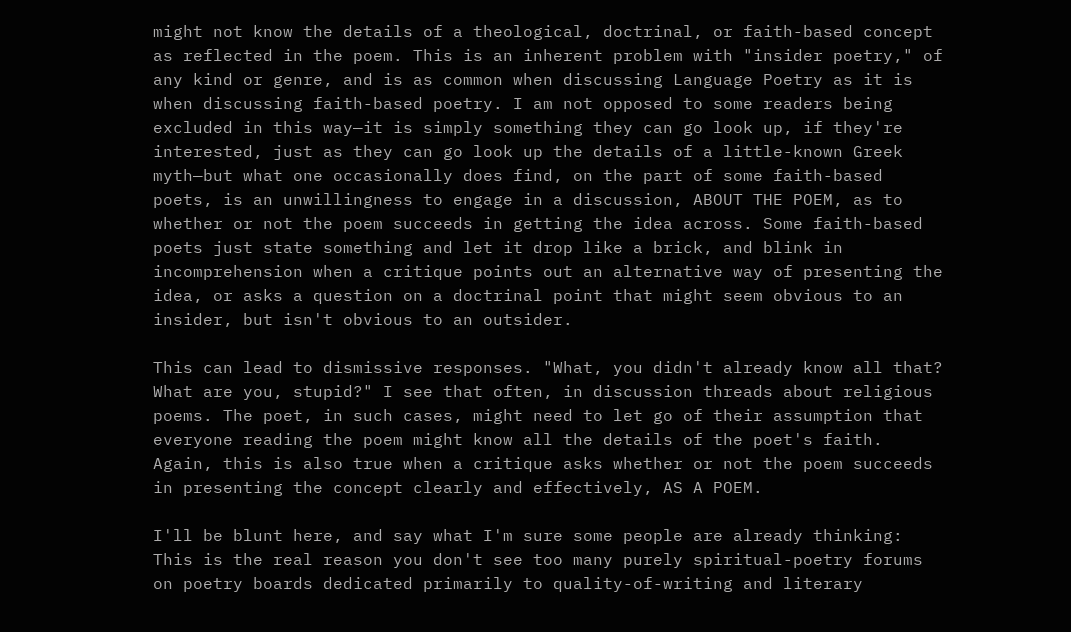might not know the details of a theological, doctrinal, or faith-based concept as reflected in the poem. This is an inherent problem with "insider poetry," of any kind or genre, and is as common when discussing Language Poetry as it is when discussing faith-based poetry. I am not opposed to some readers being excluded in this way—it is simply something they can go look up, if they're interested, just as they can go look up the details of a little-known Greek myth—but what one occasionally does find, on the part of some faith-based poets, is an unwillingness to engage in a discussion, ABOUT THE POEM, as to whether or not the poem succeeds in getting the idea across. Some faith-based poets just state something and let it drop like a brick, and blink in incomprehension when a critique points out an alternative way of presenting the idea, or asks a question on a doctrinal point that might seem obvious to an insider, but isn't obvious to an outsider.

This can lead to dismissive responses. "What, you didn't already know all that? What are you, stupid?" I see that often, in discussion threads about religious poems. The poet, in such cases, might need to let go of their assumption that everyone reading the poem might know all the details of the poet's faith. Again, this is also true when a critique asks whether or not the poem succeeds in presenting the concept clearly and effectively, AS A POEM.

I'll be blunt here, and say what I'm sure some people are already thinking: This is the real reason you don't see too many purely spiritual-poetry forums on poetry boards dedicated primarily to quality-of-writing and literary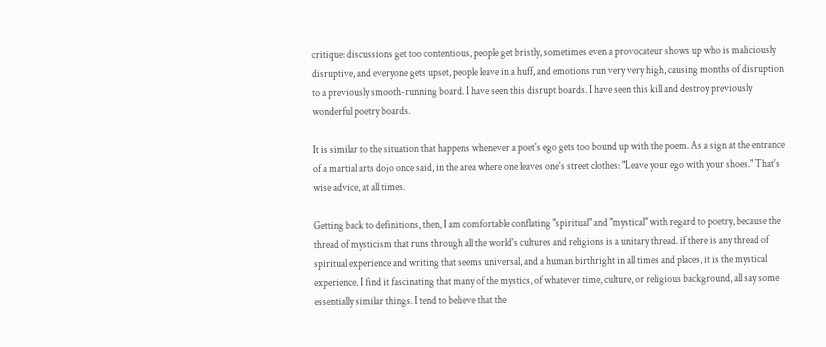critique: discussions get too contentious, people get bristly, sometimes even a provocateur shows up who is maliciously disruptive, and everyone gets upset, people leave in a huff, and emotions run very very high, causing months of disruption to a previously smooth-running board. I have seen this disrupt boards. I have seen this kill and destroy previously wonderful poetry boards.

It is similar to the situation that happens whenever a poet's ego gets too bound up with the poem. As a sign at the entrance of a martial arts dojo once said, in the area where one leaves one's street clothes: "Leave your ego with your shoes." That's wise advice, at all times.

Getting back to definitions, then, I am comfortable conflating "spiritual" and "mystical" with regard to poetry, because the thread of mysticism that runs through all the world's cultures and religions is a unitary thread. if there is any thread of spiritual experience and writing that seems universal, and a human birthright in all times and places, it is the mystical experience. I find it fascinating that many of the mystics, of whatever time, culture, or religious background, all say some essentially similar things. I tend to believe that the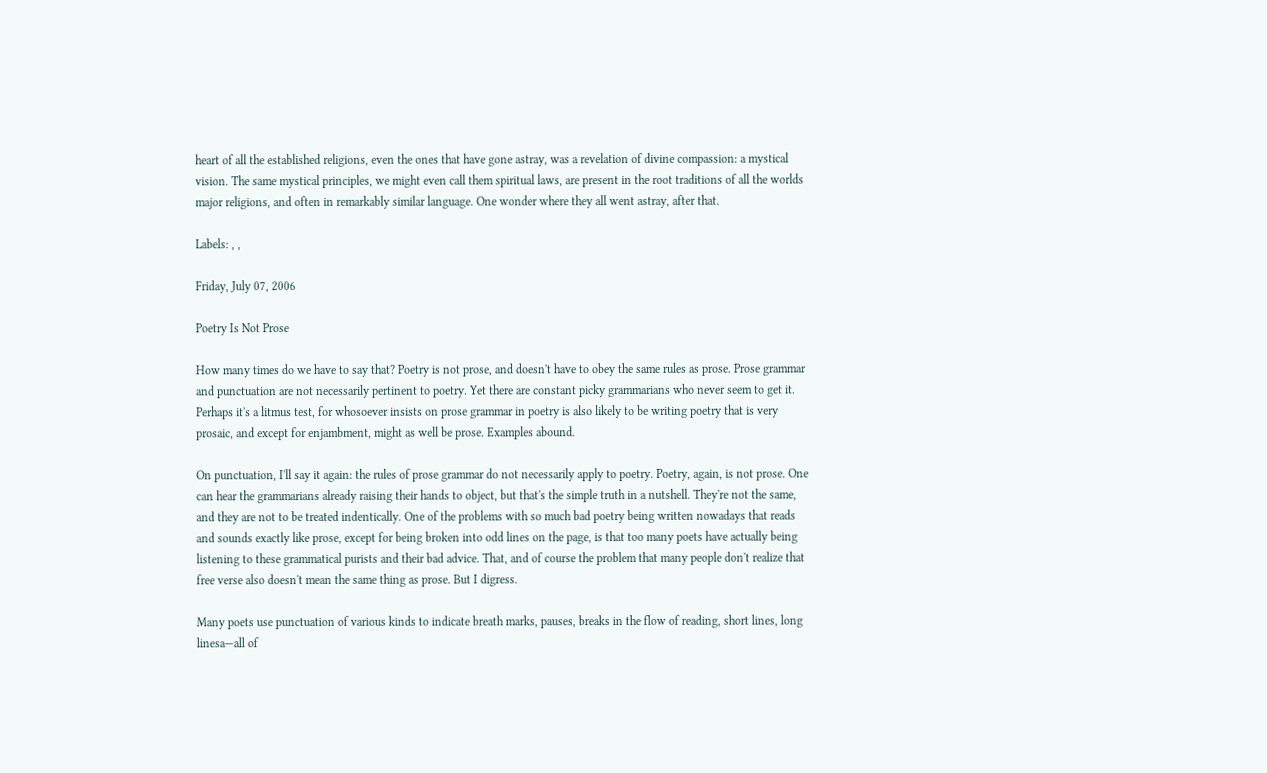heart of all the established religions, even the ones that have gone astray, was a revelation of divine compassion: a mystical vision. The same mystical principles, we might even call them spiritual laws, are present in the root traditions of all the worlds major religions, and often in remarkably similar language. One wonder where they all went astray, after that.

Labels: , ,

Friday, July 07, 2006

Poetry Is Not Prose

How many times do we have to say that? Poetry is not prose, and doesn't have to obey the same rules as prose. Prose grammar and punctuation are not necessarily pertinent to poetry. Yet there are constant picky grammarians who never seem to get it. Perhaps it's a litmus test, for whosoever insists on prose grammar in poetry is also likely to be writing poetry that is very prosaic, and except for enjambment, might as well be prose. Examples abound.

On punctuation, I'll say it again: the rules of prose grammar do not necessarily apply to poetry. Poetry, again, is not prose. One can hear the grammarians already raising their hands to object, but that's the simple truth in a nutshell. They're not the same, and they are not to be treated indentically. One of the problems with so much bad poetry being written nowadays that reads and sounds exactly like prose, except for being broken into odd lines on the page, is that too many poets have actually being listening to these grammatical purists and their bad advice. That, and of course the problem that many people don't realize that free verse also doesn't mean the same thing as prose. But I digress.

Many poets use punctuation of various kinds to indicate breath marks, pauses, breaks in the flow of reading, short lines, long linesa—all of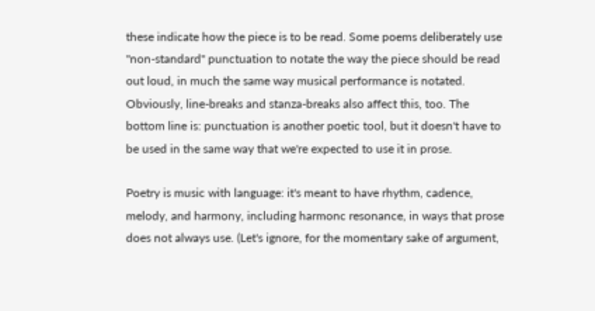these indicate how the piece is to be read. Some poems deliberately use "non-standard" punctuation to notate the way the piece should be read out loud, in much the same way musical performance is notated. Obviously, line-breaks and stanza-breaks also affect this, too. The bottom line is: punctuation is another poetic tool, but it doesn't have to be used in the same way that we're expected to use it in prose.

Poetry is music with language: it's meant to have rhythm, cadence, melody, and harmony, including harmonc resonance, in ways that prose does not always use. (Let's ignore, for the momentary sake of argument,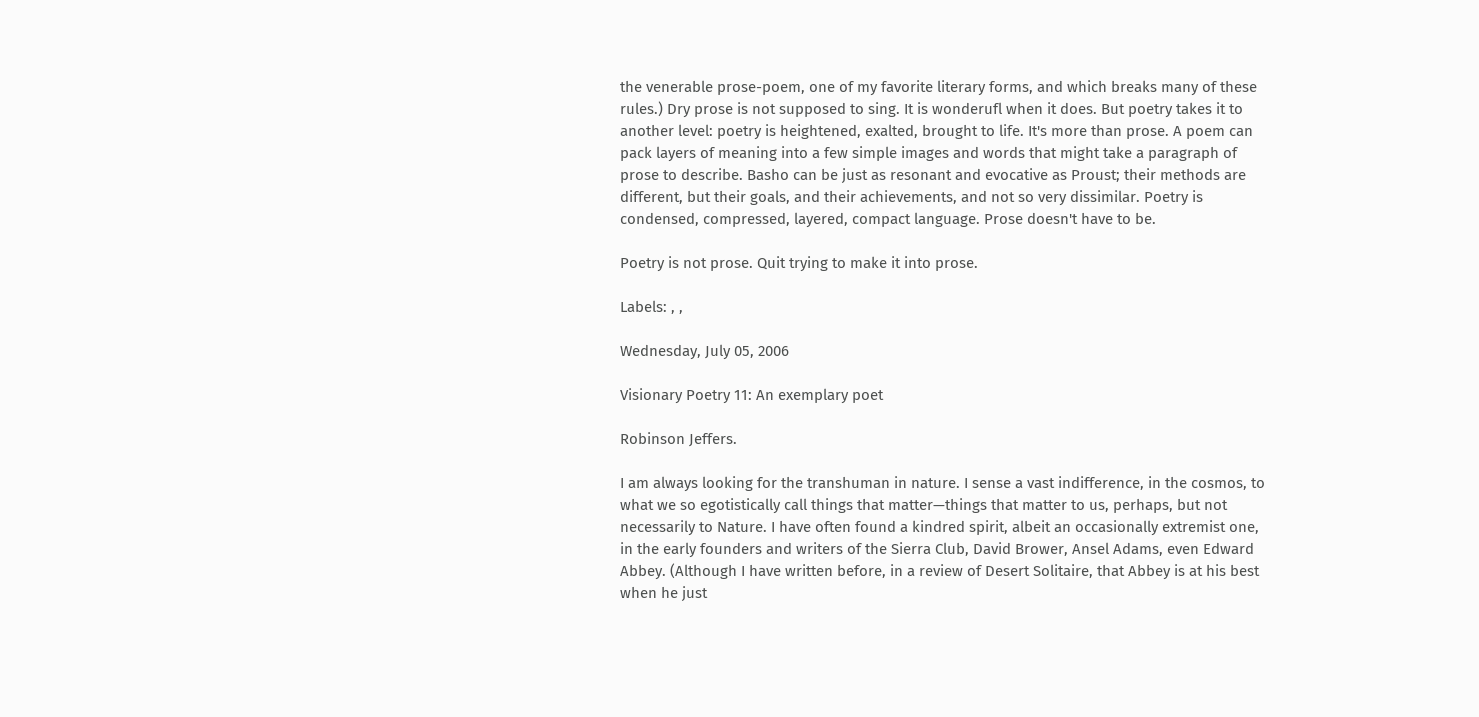the venerable prose-poem, one of my favorite literary forms, and which breaks many of these rules.) Dry prose is not supposed to sing. It is wonderufl when it does. But poetry takes it to another level: poetry is heightened, exalted, brought to life. It's more than prose. A poem can pack layers of meaning into a few simple images and words that might take a paragraph of prose to describe. Basho can be just as resonant and evocative as Proust; their methods are different, but their goals, and their achievements, and not so very dissimilar. Poetry is condensed, compressed, layered, compact language. Prose doesn't have to be.

Poetry is not prose. Quit trying to make it into prose.

Labels: , ,

Wednesday, July 05, 2006

Visionary Poetry 11: An exemplary poet

Robinson Jeffers.

I am always looking for the transhuman in nature. I sense a vast indifference, in the cosmos, to what we so egotistically call things that matter—things that matter to us, perhaps, but not necessarily to Nature. I have often found a kindred spirit, albeit an occasionally extremist one, in the early founders and writers of the Sierra Club, David Brower, Ansel Adams, even Edward Abbey. (Although I have written before, in a review of Desert Solitaire, that Abbey is at his best when he just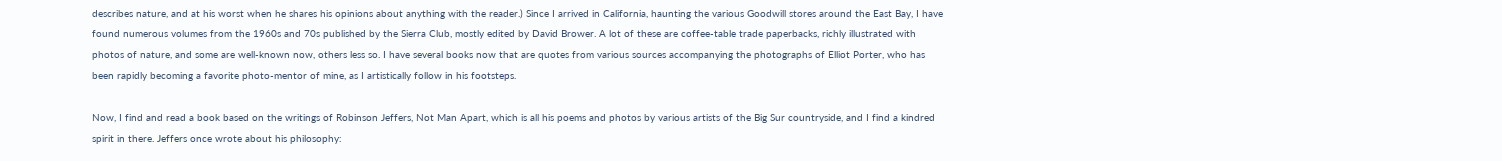describes nature, and at his worst when he shares his opinions about anything with the reader.) Since I arrived in California, haunting the various Goodwill stores around the East Bay, I have found numerous volumes from the 1960s and 70s published by the Sierra Club, mostly edited by David Brower. A lot of these are coffee-table trade paperbacks, richly illustrated with photos of nature, and some are well-known now, others less so. I have several books now that are quotes from various sources accompanying the photographs of Elliot Porter, who has been rapidly becoming a favorite photo-mentor of mine, as I artistically follow in his footsteps.

Now, I find and read a book based on the writings of Robinson Jeffers, Not Man Apart, which is all his poems and photos by various artists of the Big Sur countryside, and I find a kindred spirit in there. Jeffers once wrote about his philosophy: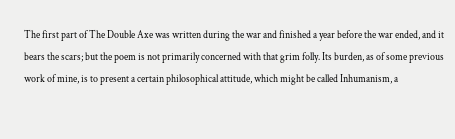The first part of The Double Axe was written during the war and finished a year before the war ended, and it bears the scars; but the poem is not primarily concerned with that grim folly. Its burden, as of some previous work of mine, is to present a certain philosophical attitude, which might be called Inhumanism, a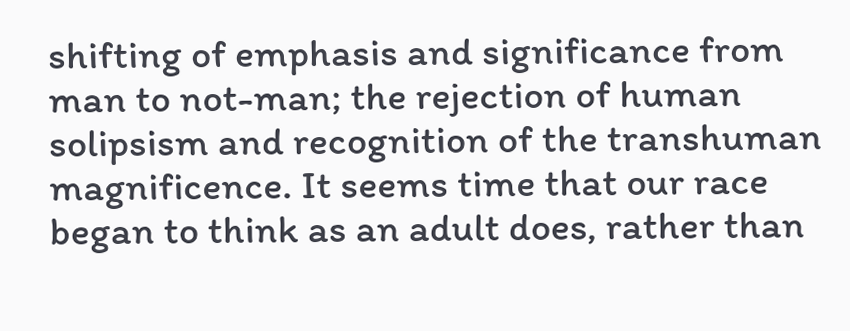shifting of emphasis and significance from man to not-man; the rejection of human solipsism and recognition of the transhuman magnificence. It seems time that our race began to think as an adult does, rather than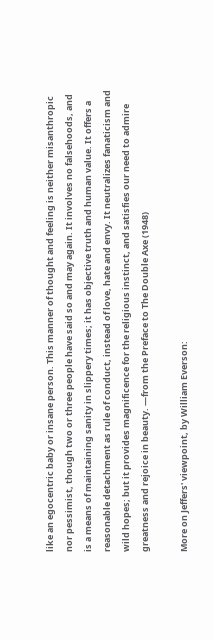like an egocentric baby or insane person. This manner of thought and feeling is neither misanthropic nor pessimist, though two or three people have said so and may again. It involves no falsehoods, and is a means of maintaining sanity in slippery times; it has objective truth and human value. It offers a reasonable detachment as rule of conduct, instead of love, hate and envy. It neutralizes fanaticism and wild hopes; but it provides magnificence for the religious instinct, and satisfies our need to admire greatness and rejoice in beauty. —from the Preface to The Double Axe (1948)

More on Jeffers' viewpoint, by William Everson: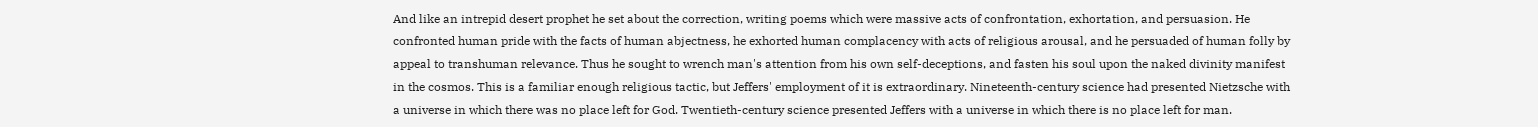And like an intrepid desert prophet he set about the correction, writing poems which were massive acts of confrontation, exhortation, and persuasion. He confronted human pride with the facts of human abjectness, he exhorted human complacency with acts of religious arousal, and he persuaded of human folly by appeal to transhuman relevance. Thus he sought to wrench man's attention from his own self-deceptions, and fasten his soul upon the naked divinity manifest in the cosmos. This is a familiar enough religious tactic, but Jeffers' employment of it is extraordinary. Nineteenth-century science had presented Nietzsche with a universe in which there was no place left for God. Twentieth-century science presented Jeffers with a universe in which there is no place left for man.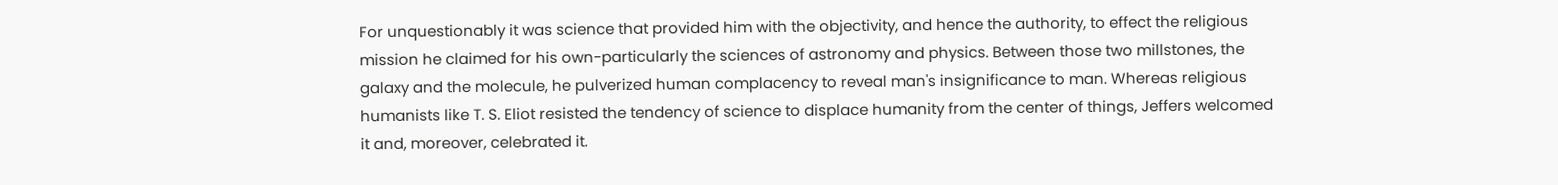For unquestionably it was science that provided him with the objectivity, and hence the authority, to effect the religious mission he claimed for his own-particularly the sciences of astronomy and physics. Between those two millstones, the galaxy and the molecule, he pulverized human complacency to reveal man's insignificance to man. Whereas religious humanists like T. S. Eliot resisted the tendency of science to displace humanity from the center of things, Jeffers welcomed it and, moreover, celebrated it.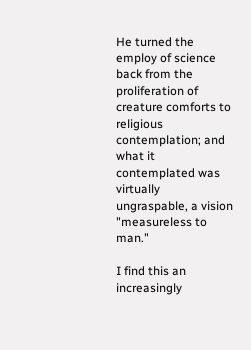He turned the employ of science back from the proliferation of creature comforts to religious contemplation; and what it contemplated was virtually ungraspable, a vision "measureless to man."

I find this an increasingly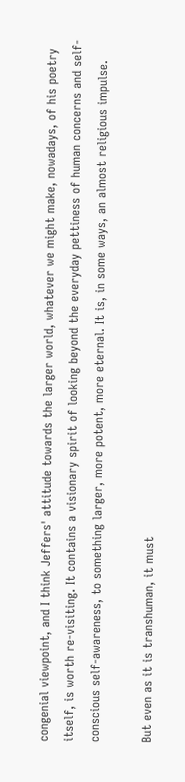congenial viewpoint, and I think Jeffers' attitude towards the larger world, whatever we might make, nowadays, of his poetry itself, is worth re-visiting. It contains a visionary spirit of looking beyond the everyday pettiness of human concerns and self-conscious self-awareness, to something larger, more potent, more eternal. It is, in some ways, an almost religious impulse.

But even as it is transhuman, it must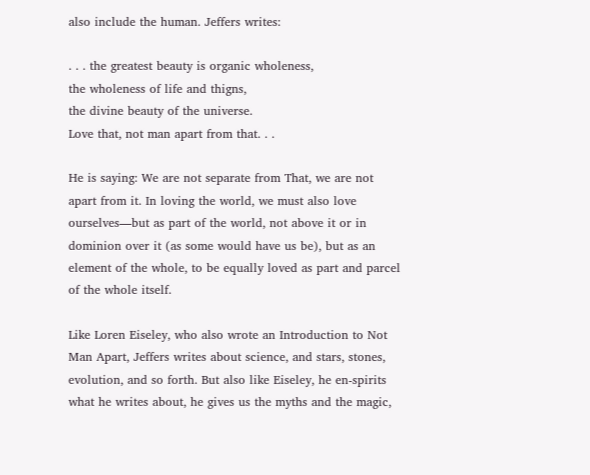also include the human. Jeffers writes:

. . . the greatest beauty is organic wholeness,
the wholeness of life and thigns,
the divine beauty of the universe.
Love that, not man apart from that. . .

He is saying: We are not separate from That, we are not apart from it. In loving the world, we must also love ourselves—but as part of the world, not above it or in dominion over it (as some would have us be), but as an element of the whole, to be equally loved as part and parcel of the whole itself.

Like Loren Eiseley, who also wrote an Introduction to Not Man Apart, Jeffers writes about science, and stars, stones, evolution, and so forth. But also like Eiseley, he en-spirits what he writes about, he gives us the myths and the magic,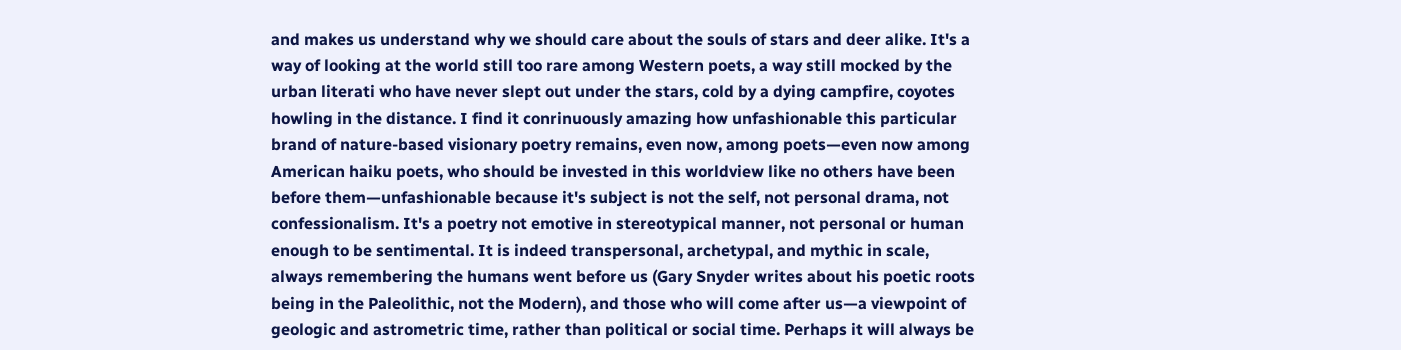and makes us understand why we should care about the souls of stars and deer alike. It's a way of looking at the world still too rare among Western poets, a way still mocked by the urban literati who have never slept out under the stars, cold by a dying campfire, coyotes howling in the distance. I find it conrinuously amazing how unfashionable this particular brand of nature-based visionary poetry remains, even now, among poets—even now among American haiku poets, who should be invested in this worldview like no others have been before them—unfashionable because it's subject is not the self, not personal drama, not confessionalism. It's a poetry not emotive in stereotypical manner, not personal or human enough to be sentimental. It is indeed transpersonal, archetypal, and mythic in scale, always remembering the humans went before us (Gary Snyder writes about his poetic roots being in the Paleolithic, not the Modern), and those who will come after us—a viewpoint of geologic and astrometric time, rather than political or social time. Perhaps it will always be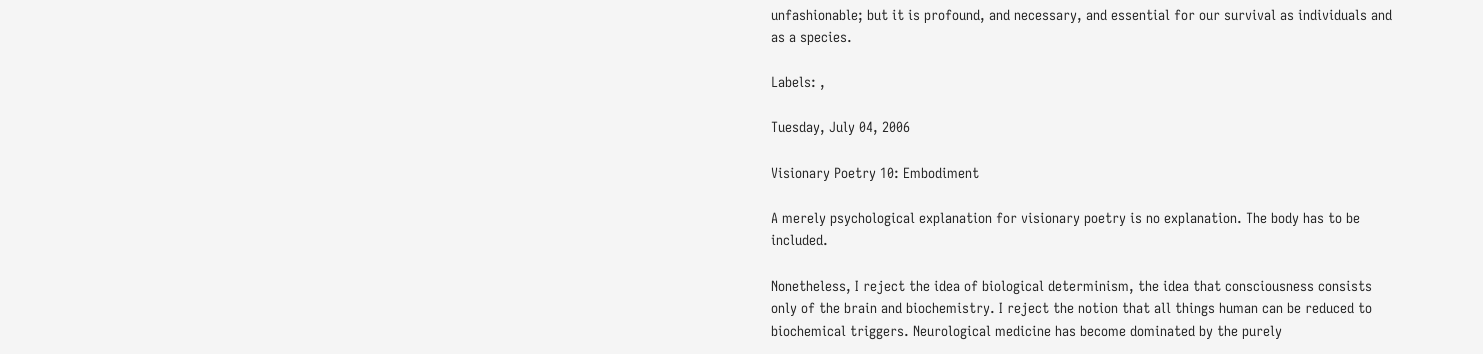unfashionable; but it is profound, and necessary, and essential for our survival as individuals and as a species.

Labels: ,

Tuesday, July 04, 2006

Visionary Poetry 10: Embodiment

A merely psychological explanation for visionary poetry is no explanation. The body has to be included.

Nonetheless, I reject the idea of biological determinism, the idea that consciousness consists only of the brain and biochemistry. I reject the notion that all things human can be reduced to biochemical triggers. Neurological medicine has become dominated by the purely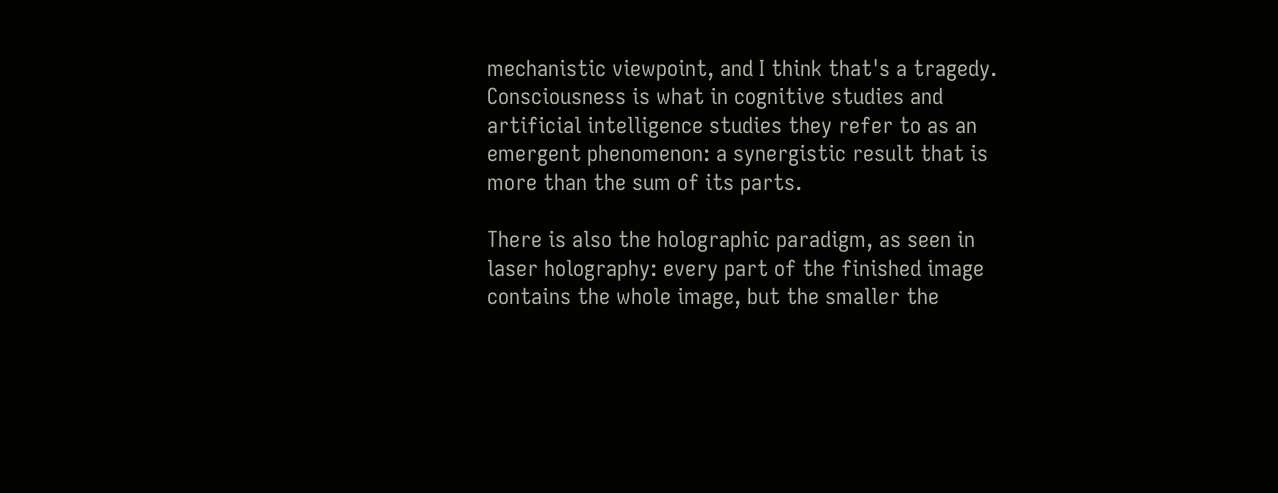mechanistic viewpoint, and I think that's a tragedy. Consciousness is what in cognitive studies and artificial intelligence studies they refer to as an emergent phenomenon: a synergistic result that is more than the sum of its parts.

There is also the holographic paradigm, as seen in laser holography: every part of the finished image contains the whole image, but the smaller the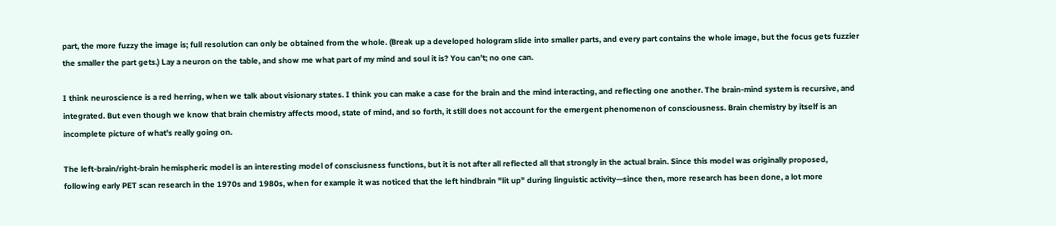part, the more fuzzy the image is; full resolution can only be obtained from the whole. (Break up a developed hologram slide into smaller parts, and every part contains the whole image, but the focus gets fuzzier the smaller the part gets.) Lay a neuron on the table, and show me what part of my mind and soul it is? You can't; no one can.

I think neuroscience is a red herring, when we talk about visionary states. I think you can make a case for the brain and the mind interacting, and reflecting one another. The brain-mind system is recursive, and integrated. But even though we know that brain chemistry affects mood, state of mind, and so forth, it still does not account for the emergent phenomenon of consciousness. Brain chemistry by itself is an incomplete picture of what's really going on.

The left-brain/right-brain hemispheric model is an interesting model of consciusness functions, but it is not after all reflected all that strongly in the actual brain. Since this model was originally proposed, following early PET scan research in the 1970s and 1980s, when for example it was noticed that the left hindbrain "lit up" during linguistic activity—since then, more research has been done, a lot more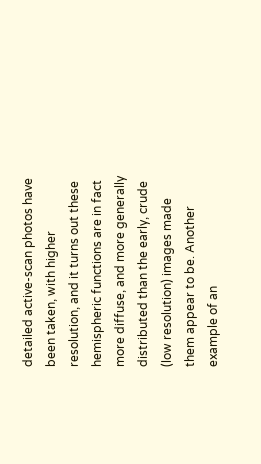detailed active-scan photos have been taken, with higher resolution, and it turns out these hemispheric functions are in fact more diffuse, and more generally distributed than the early, crude (low resolution) images made them appear to be. Another example of an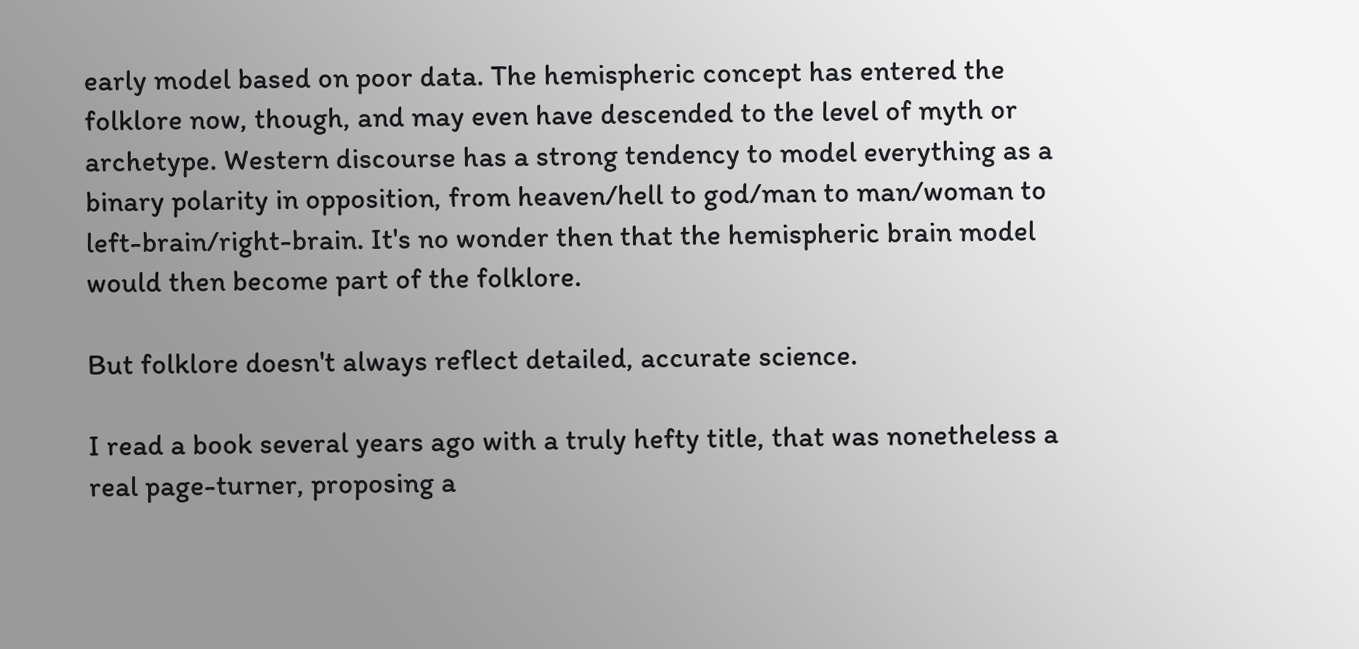early model based on poor data. The hemispheric concept has entered the folklore now, though, and may even have descended to the level of myth or archetype. Western discourse has a strong tendency to model everything as a binary polarity in opposition, from heaven/hell to god/man to man/woman to left-brain/right-brain. It's no wonder then that the hemispheric brain model would then become part of the folklore.

But folklore doesn't always reflect detailed, accurate science.

I read a book several years ago with a truly hefty title, that was nonetheless a real page-turner, proposing a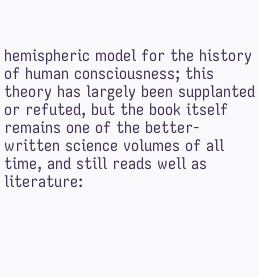hemispheric model for the history of human consciousness; this theory has largely been supplanted or refuted, but the book itself remains one of the better-written science volumes of all time, and still reads well as literature: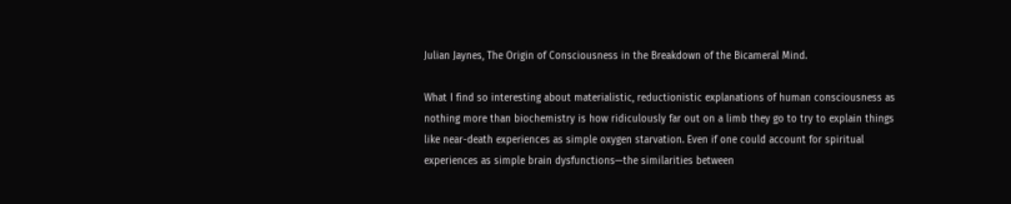Julian Jaynes, The Origin of Consciousness in the Breakdown of the Bicameral Mind.

What I find so interesting about materialistic, reductionistic explanations of human consciousness as nothing more than biochemistry is how ridiculously far out on a limb they go to try to explain things like near-death experiences as simple oxygen starvation. Even if one could account for spiritual experiences as simple brain dysfunctions—the similarities between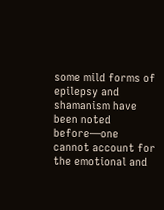some mild forms of epilepsy and shamanism have been noted before—one cannot account for the emotional and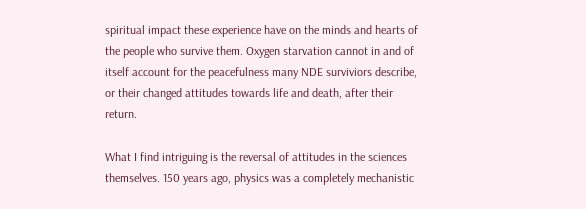spiritual impact these experience have on the minds and hearts of the people who survive them. Oxygen starvation cannot in and of itself account for the peacefulness many NDE surviviors describe, or their changed attitudes towards life and death, after their return.

What I find intriguing is the reversal of attitudes in the sciences themselves. 150 years ago, physics was a completely mechanistic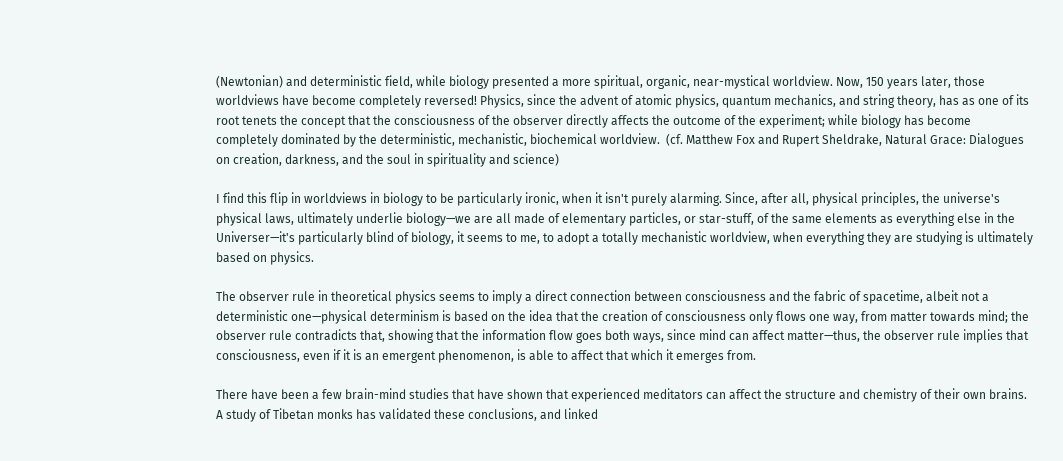(Newtonian) and deterministic field, while biology presented a more spiritual, organic, near-mystical worldview. Now, 150 years later, those worldviews have become completely reversed! Physics, since the advent of atomic physics, quantum mechanics, and string theory, has as one of its root tenets the concept that the consciousness of the observer directly affects the outcome of the experiment; while biology has become completely dominated by the deterministic, mechanistic, biochemical worldview.  (cf. Matthew Fox and Rupert Sheldrake, Natural Grace: Dialogues on creation, darkness, and the soul in spirituality and science)

I find this flip in worldviews in biology to be particularly ironic, when it isn't purely alarming. Since, after all, physical principles, the universe's physical laws, ultimately underlie biology—we are all made of elementary particles, or star-stuff, of the same elements as everything else in the Universer—it's particularly blind of biology, it seems to me, to adopt a totally mechanistic worldview, when everything they are studying is ultimately based on physics.

The observer rule in theoretical physics seems to imply a direct connection between consciousness and the fabric of spacetime, albeit not a deterministic one—physical determinism is based on the idea that the creation of consciousness only flows one way, from matter towards mind; the observer rule contradicts that, showing that the information flow goes both ways, since mind can affect matter—thus, the observer rule implies that consciousness, even if it is an emergent phenomenon, is able to affect that which it emerges from.

There have been a few brain-mind studies that have shown that experienced meditators can affect the structure and chemistry of their own brains. A study of Tibetan monks has validated these conclusions, and linked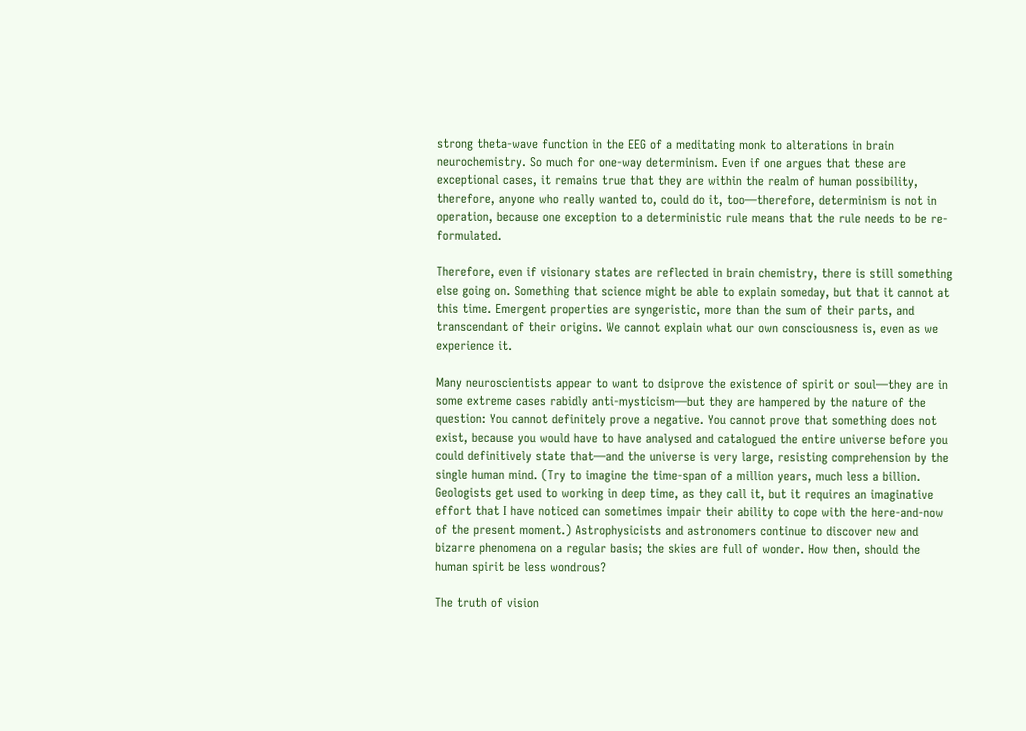strong theta-wave function in the EEG of a meditating monk to alterations in brain neurochemistry. So much for one-way determinism. Even if one argues that these are exceptional cases, it remains true that they are within the realm of human possibility, therefore, anyone who really wanted to, could do it, too—therefore, determinism is not in operation, because one exception to a deterministic rule means that the rule needs to be re-formulated.

Therefore, even if visionary states are reflected in brain chemistry, there is still something else going on. Something that science might be able to explain someday, but that it cannot at this time. Emergent properties are syngeristic, more than the sum of their parts, and transcendant of their origins. We cannot explain what our own consciousness is, even as we experience it.

Many neuroscientists appear to want to dsiprove the existence of spirit or soul—they are in some extreme cases rabidly anti-mysticism—but they are hampered by the nature of the question: You cannot definitely prove a negative. You cannot prove that something does not exist, because you would have to have analysed and catalogued the entire universe before you could definitively state that—and the universe is very large, resisting comprehension by the single human mind. (Try to imagine the time-span of a million years, much less a billion. Geologists get used to working in deep time, as they call it, but it requires an imaginative effort that I have noticed can sometimes impair their ability to cope with the here-and-now of the present moment.) Astrophysicists and astronomers continue to discover new and bizarre phenomena on a regular basis; the skies are full of wonder. How then, should the human spirit be less wondrous?

The truth of vision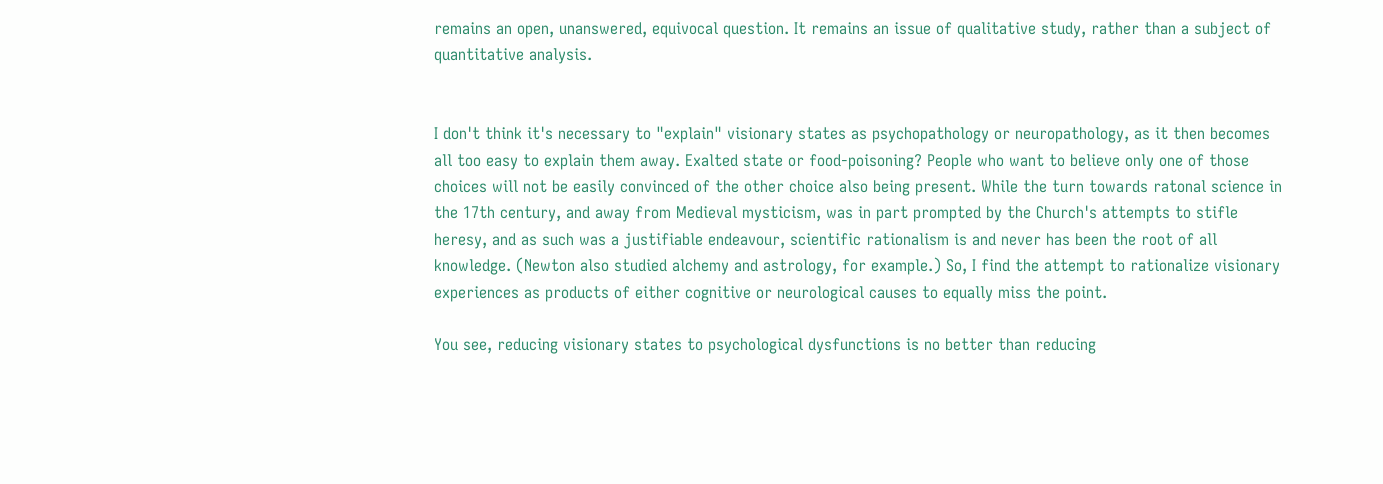remains an open, unanswered, equivocal question. It remains an issue of qualitative study, rather than a subject of quantitative analysis.


I don't think it's necessary to "explain" visionary states as psychopathology or neuropathology, as it then becomes all too easy to explain them away. Exalted state or food-poisoning? People who want to believe only one of those choices will not be easily convinced of the other choice also being present. While the turn towards ratonal science in the 17th century, and away from Medieval mysticism, was in part prompted by the Church's attempts to stifle heresy, and as such was a justifiable endeavour, scientific rationalism is and never has been the root of all knowledge. (Newton also studied alchemy and astrology, for example.) So, I find the attempt to rationalize visionary experiences as products of either cognitive or neurological causes to equally miss the point.

You see, reducing visionary states to psychological dysfunctions is no better than reducing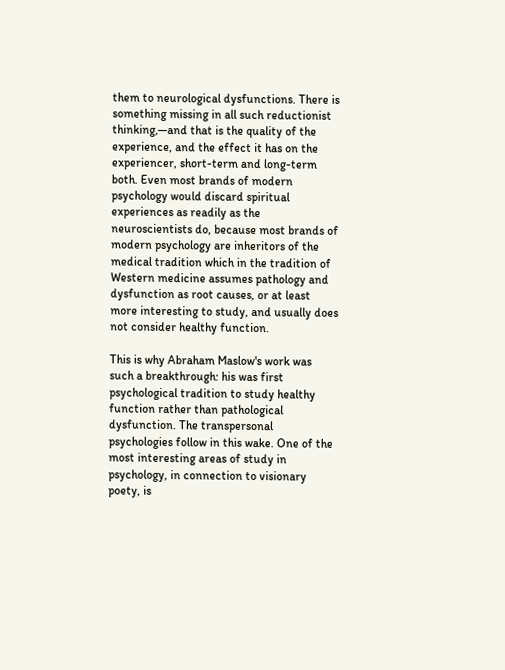them to neurological dysfunctions. There is something missing in all such reductionist thinking‚—and that is the quality of the experience, and the effect it has on the experiencer, short-term and long-term both. Even most brands of modern psychology would discard spiritual experiences as readily as the neuroscientists do, because most brands of modern psychology are inheritors of the medical tradition which in the tradition of Western medicine assumes pathology and dysfunction as root causes, or at least more interesting to study, and usually does not consider healthy function.

This is why Abraham Maslow's work was such a breakthrough: his was first psychological tradition to study healthy function rather than pathological dysfunction. The transpersonal psychologies follow in this wake. One of the most interesting areas of study in psychology, in connection to visionary poety, is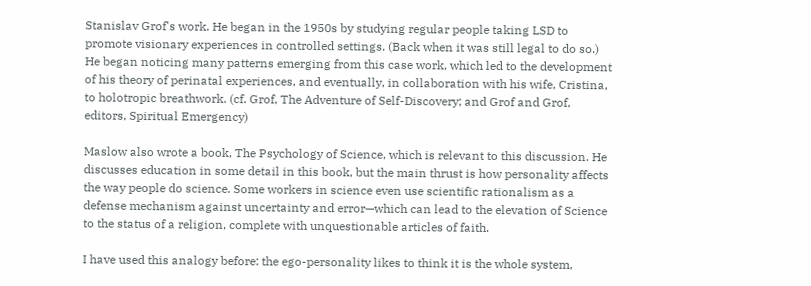Stanislav Grof's work. He began in the 1950s by studying regular people taking LSD to promote visionary experiences in controlled settings. (Back when it was still legal to do so.) He began noticing many patterns emerging from this case work, which led to the development of his theory of perinatal experiences, and eventually, in collaboration with his wife, Cristina, to holotropic breathwork. (cf. Grof, The Adventure of Self-Discovery; and Grof and Grof, editors, Spiritual Emergency)

Maslow also wrote a book, The Psychology of Science, which is relevant to this discussion. He discusses education in some detail in this book, but the main thrust is how personality affects the way people do science. Some workers in science even use scientific rationalism as a defense mechanism against uncertainty and error—which can lead to the elevation of Science to the status of a religion, complete with unquestionable articles of faith.

I have used this analogy before: the ego-personality likes to think it is the whole system,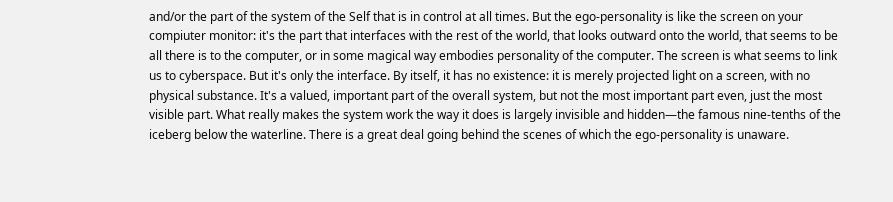and/or the part of the system of the Self that is in control at all times. But the ego-personality is like the screen on your compiuter monitor: it's the part that interfaces with the rest of the world, that looks outward onto the world, that seems to be all there is to the computer, or in some magical way embodies personality of the computer. The screen is what seems to link us to cyberspace. But it's only the interface. By itself, it has no existence: it is merely projected light on a screen, with no physical substance. It's a valued, important part of the overall system, but not the most important part even, just the most visible part. What really makes the system work the way it does is largely invisible and hidden—the famous nine-tenths of the iceberg below the waterline. There is a great deal going behind the scenes of which the ego-personality is unaware.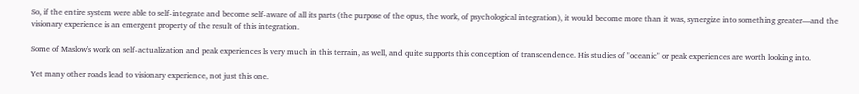So, if the entire system were able to self-integrate and become self-aware of all its parts (the purpose of the opus, the work, of psychological integration), it would become more than it was, synergize into something greater—and the visionary experience is an emergent property of the result of this integration.

Some of Maslow's work on self-actualization and peak experiences ls very much in this terrain, as well, and quite supports this conception of transcendence. His studies of "oceanic" or peak experiences are worth looking into.

Yet many other roads lead to visionary experience, not just this one.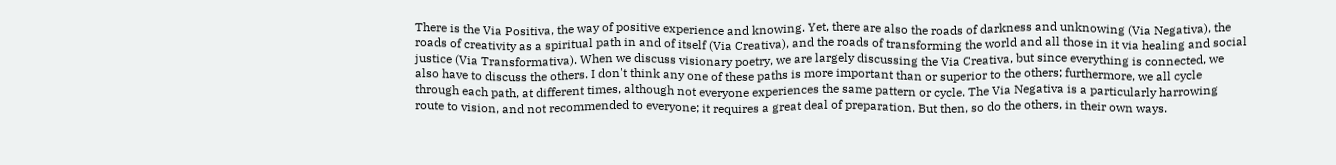There is the Via Positiva, the way of positive experience and knowing. Yet, there are also the roads of darkness and unknowing (Via Negativa), the roads of creativity as a spiritual path in and of itself (Via Creativa), and the roads of transforming the world and all those in it via healing and social justice (Via Transformativa). When we discuss visionary poetry, we are largely discussing the Via Creativa, but since everything is connected, we also have to discuss the others. I don't think any one of these paths is more important than or superior to the others; furthermore, we all cycle through each path, at different times, although not everyone experiences the same pattern or cycle. The Via Negativa is a particularly harrowing route to vision, and not recommended to everyone; it requires a great deal of preparation. But then, so do the others, in their own ways.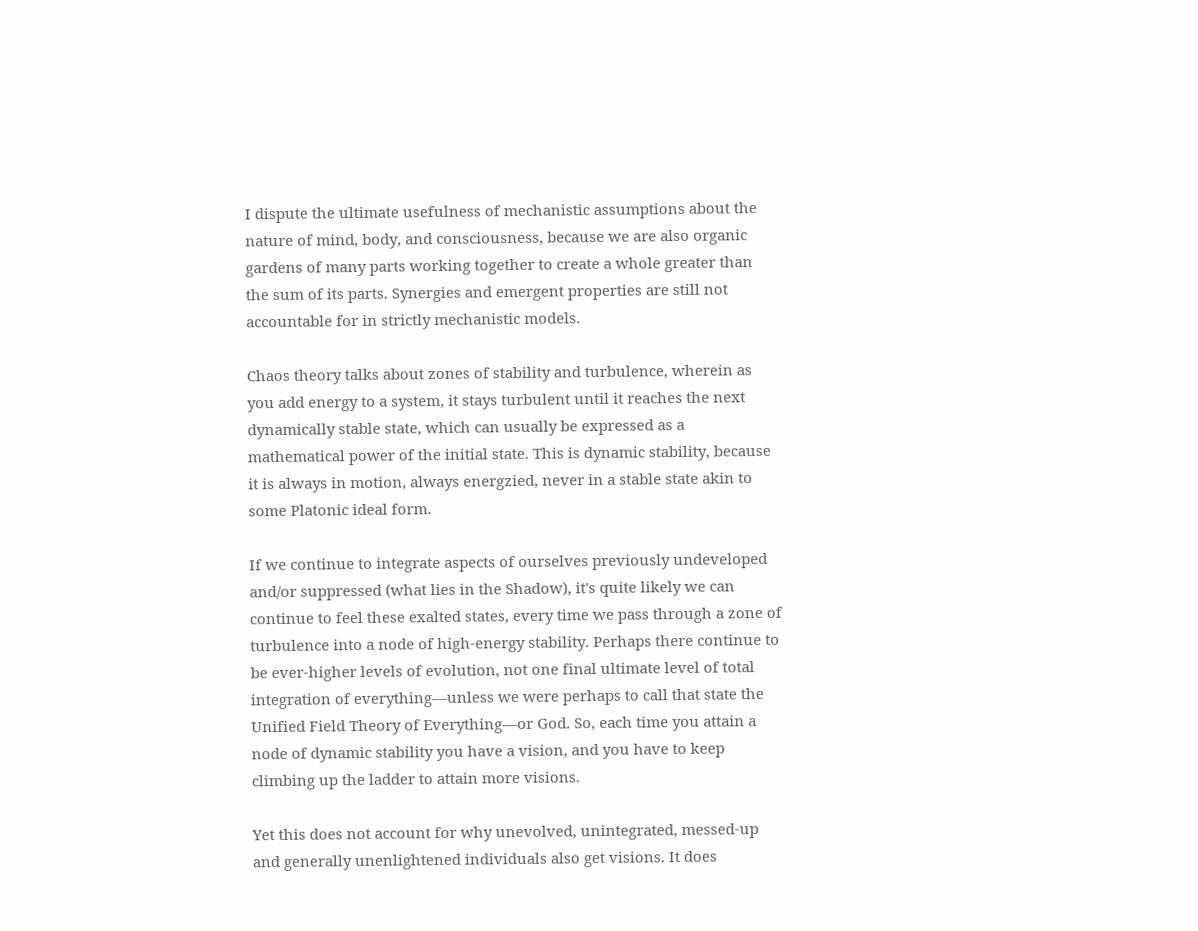I dispute the ultimate usefulness of mechanistic assumptions about the nature of mind, body, and consciousness, because we are also organic gardens of many parts working together to create a whole greater than the sum of its parts. Synergies and emergent properties are still not accountable for in strictly mechanistic models.

Chaos theory talks about zones of stability and turbulence, wherein as you add energy to a system, it stays turbulent until it reaches the next dynamically stable state, which can usually be expressed as a mathematical power of the initial state. This is dynamic stability, because it is always in motion, always energzied, never in a stable state akin to some Platonic ideal form.

If we continue to integrate aspects of ourselves previously undeveloped and/or suppressed (what lies in the Shadow), it's quite likely we can continue to feel these exalted states, every time we pass through a zone of turbulence into a node of high-energy stability. Perhaps there continue to be ever-higher levels of evolution, not one final ultimate level of total integration of everything—unless we were perhaps to call that state the Unified Field Theory of Everything—or God. So, each time you attain a node of dynamic stability you have a vision, and you have to keep climbing up the ladder to attain more visions.

Yet this does not account for why unevolved, unintegrated, messed-up and generally unenlightened individuals also get visions. It does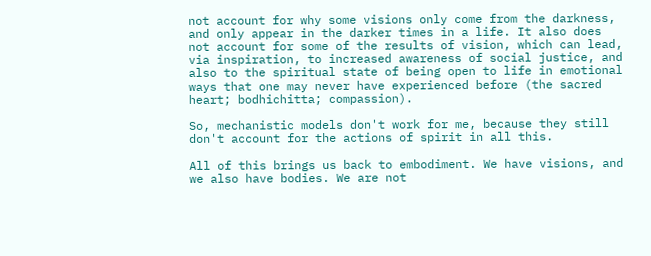not account for why some visions only come from the darkness, and only appear in the darker times in a life. It also does not account for some of the results of vision, which can lead, via inspiration, to increased awareness of social justice, and also to the spiritual state of being open to life in emotional ways that one may never have experienced before (the sacred heart; bodhichitta; compassion).

So, mechanistic models don't work for me, because they still don't account for the actions of spirit in all this.

All of this brings us back to embodiment. We have visions, and we also have bodies. We are not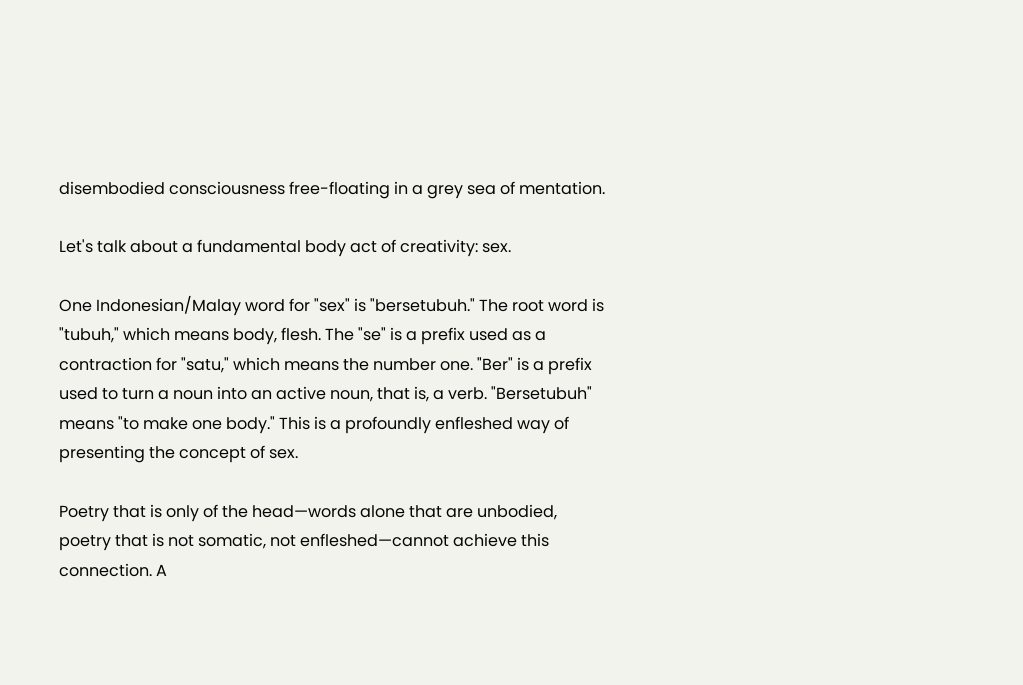disembodied consciousness free-floating in a grey sea of mentation.

Let's talk about a fundamental body act of creativity: sex.

One Indonesian/Malay word for "sex" is "bersetubuh." The root word is "tubuh," which means body, flesh. The "se" is a prefix used as a contraction for "satu," which means the number one. "Ber" is a prefix used to turn a noun into an active noun, that is, a verb. "Bersetubuh" means "to make one body." This is a profoundly enfleshed way of presenting the concept of sex.

Poetry that is only of the head—words alone that are unbodied, poetry that is not somatic, not enfleshed—cannot achieve this connection. A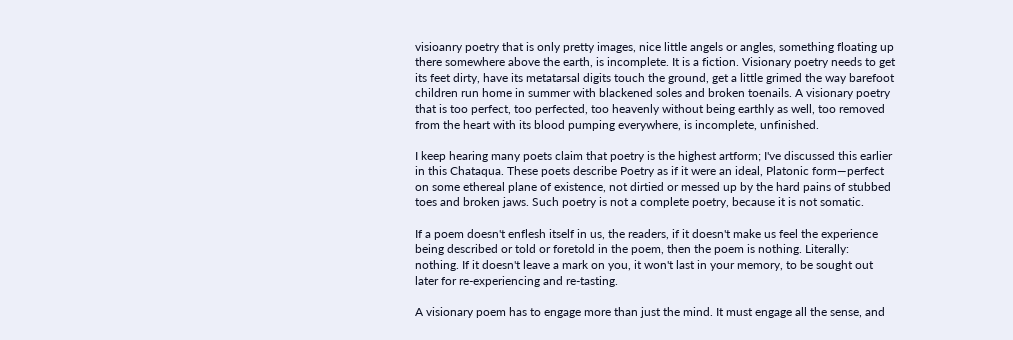visioanry poetry that is only pretty images, nice little angels or angles, something floating up there somewhere above the earth, is incomplete. It is a fiction. Visionary poetry needs to get its feet dirty, have its metatarsal digits touch the ground, get a little grimed the way barefoot children run home in summer with blackened soles and broken toenails. A visionary poetry that is too perfect, too perfected, too heavenly without being earthly as well, too removed from the heart with its blood pumping everywhere, is incomplete, unfinished.

I keep hearing many poets claim that poetry is the highest artform; I've discussed this earlier in this Chataqua. These poets describe Poetry as if it were an ideal, Platonic form—perfect on some ethereal plane of existence, not dirtied or messed up by the hard pains of stubbed toes and broken jaws. Such poetry is not a complete poetry, because it is not somatic.

If a poem doesn't enflesh itself in us, the readers, if it doesn't make us feel the experience being described or told or foretold in the poem, then the poem is nothing. Literally: nothing. If it doesn't leave a mark on you, it won't last in your memory, to be sought out later for re-experiencing and re-tasting.

A visionary poem has to engage more than just the mind. It must engage all the sense, and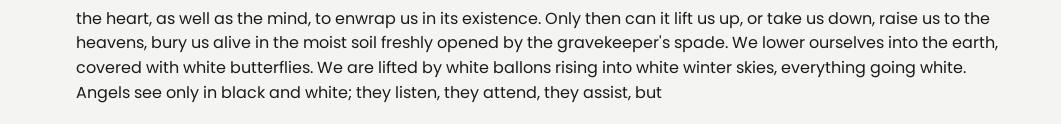the heart, as well as the mind, to enwrap us in its existence. Only then can it lift us up, or take us down, raise us to the heavens, bury us alive in the moist soil freshly opened by the gravekeeper's spade. We lower ourselves into the earth, covered with white butterflies. We are lifted by white ballons rising into white winter skies, everything going white. Angels see only in black and white; they listen, they attend, they assist, but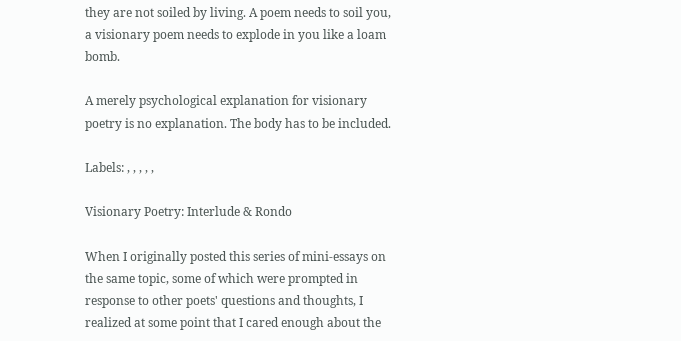they are not soiled by living. A poem needs to soil you, a visionary poem needs to explode in you like a loam bomb.

A merely psychological explanation for visionary poetry is no explanation. The body has to be included.

Labels: , , , , ,

Visionary Poetry: Interlude & Rondo

When I originally posted this series of mini-essays on the same topic, some of which were prompted in response to other poets' questions and thoughts, I realized at some point that I cared enough about the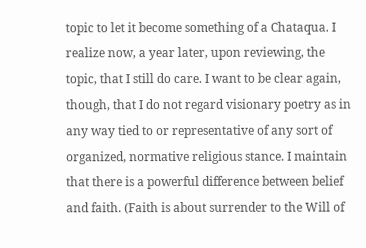topic to let it become something of a Chataqua. I realize now, a year later, upon reviewing, the topic, that I still do care. I want to be clear again, though, that I do not regard visionary poetry as in any way tied to or representative of any sort of organized, normative religious stance. I maintain that there is a powerful difference between belief and faith. (Faith is about surrender to the Will of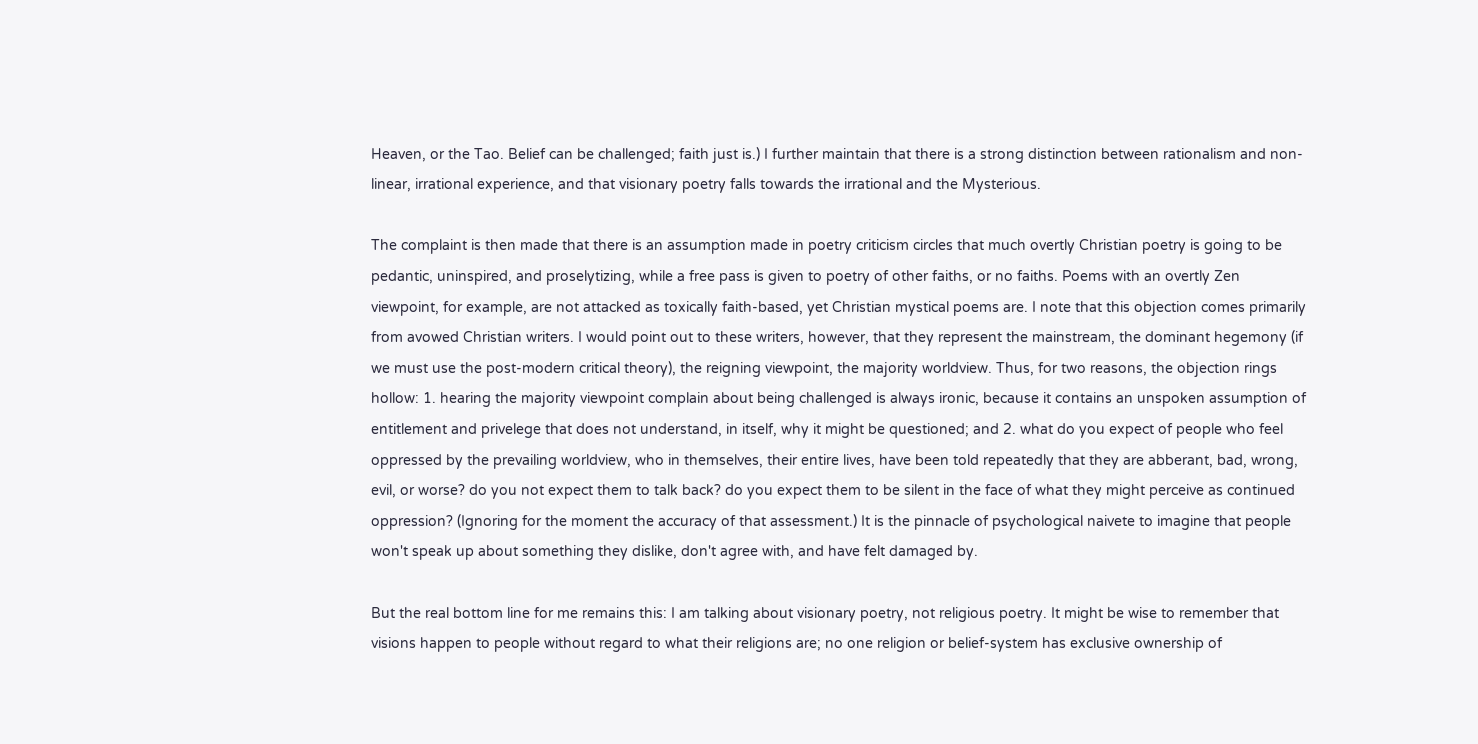Heaven, or the Tao. Belief can be challenged; faith just is.) I further maintain that there is a strong distinction between rationalism and non-linear, irrational experience, and that visionary poetry falls towards the irrational and the Mysterious.

The complaint is then made that there is an assumption made in poetry criticism circles that much overtly Christian poetry is going to be pedantic, uninspired, and proselytizing, while a free pass is given to poetry of other faiths, or no faiths. Poems with an overtly Zen viewpoint, for example, are not attacked as toxically faith-based, yet Christian mystical poems are. I note that this objection comes primarily from avowed Christian writers. I would point out to these writers, however, that they represent the mainstream, the dominant hegemony (if we must use the post-modern critical theory), the reigning viewpoint, the majority worldview. Thus, for two reasons, the objection rings hollow: 1. hearing the majority viewpoint complain about being challenged is always ironic, because it contains an unspoken assumption of entitlement and privelege that does not understand, in itself, why it might be questioned; and 2. what do you expect of people who feel oppressed by the prevailing worldview, who in themselves, their entire lives, have been told repeatedly that they are abberant, bad, wrong, evil, or worse? do you not expect them to talk back? do you expect them to be silent in the face of what they might perceive as continued oppression? (Ignoring for the moment the accuracy of that assessment.) It is the pinnacle of psychological naivete to imagine that people won't speak up about something they dislike, don't agree with, and have felt damaged by.

But the real bottom line for me remains this: I am talking about visionary poetry, not religious poetry. It might be wise to remember that visions happen to people without regard to what their religions are; no one religion or belief-system has exclusive ownership of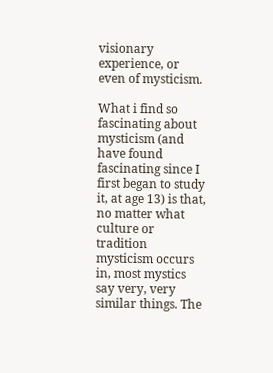visionary experience, or even of mysticism.

What i find so fascinating about mysticism (and have found fascinating since I first began to study it, at age 13) is that, no matter what culture or tradition mysticism occurs in, most mystics say very, very similar things. The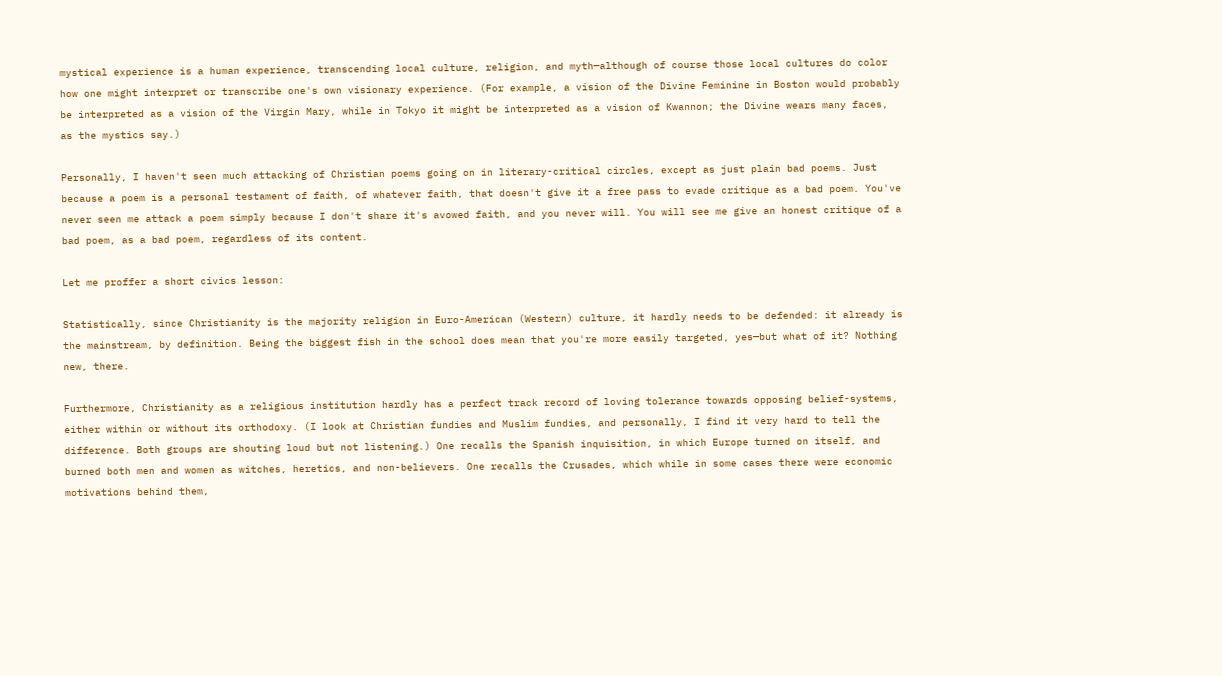mystical experience is a human experience, transcending local culture, religion, and myth—although of course those local cultures do color how one might interpret or transcribe one's own visionary experience. (For example, a vision of the Divine Feminine in Boston would probably be interpreted as a vision of the Virgin Mary, while in Tokyo it might be interpreted as a vision of Kwannon; the Divine wears many faces, as the mystics say.)

Personally, I haven't seen much attacking of Christian poems going on in literary-critical circles, except as just plain bad poems. Just because a poem is a personal testament of faith, of whatever faith, that doesn't give it a free pass to evade critique as a bad poem. You've never seen me attack a poem simply because I don't share it's avowed faith, and you never will. You will see me give an honest critique of a bad poem, as a bad poem, regardless of its content.

Let me proffer a short civics lesson:

Statistically, since Christianity is the majority religion in Euro-American (Western) culture, it hardly needs to be defended: it already is the mainstream, by definition. Being the biggest fish in the school does mean that you're more easily targeted, yes—but what of it? Nothing new, there.

Furthermore, Christianity as a religious institution hardly has a perfect track record of loving tolerance towards opposing belief-systems, either within or without its orthodoxy. (I look at Christian fundies and Muslim fundies, and personally, I find it very hard to tell the difference. Both groups are shouting loud but not listening.) One recalls the Spanish inquisition, in which Europe turned on itself, and burned both men and women as witches, heretics, and non-believers. One recalls the Crusades, which while in some cases there were economic motivations behind them,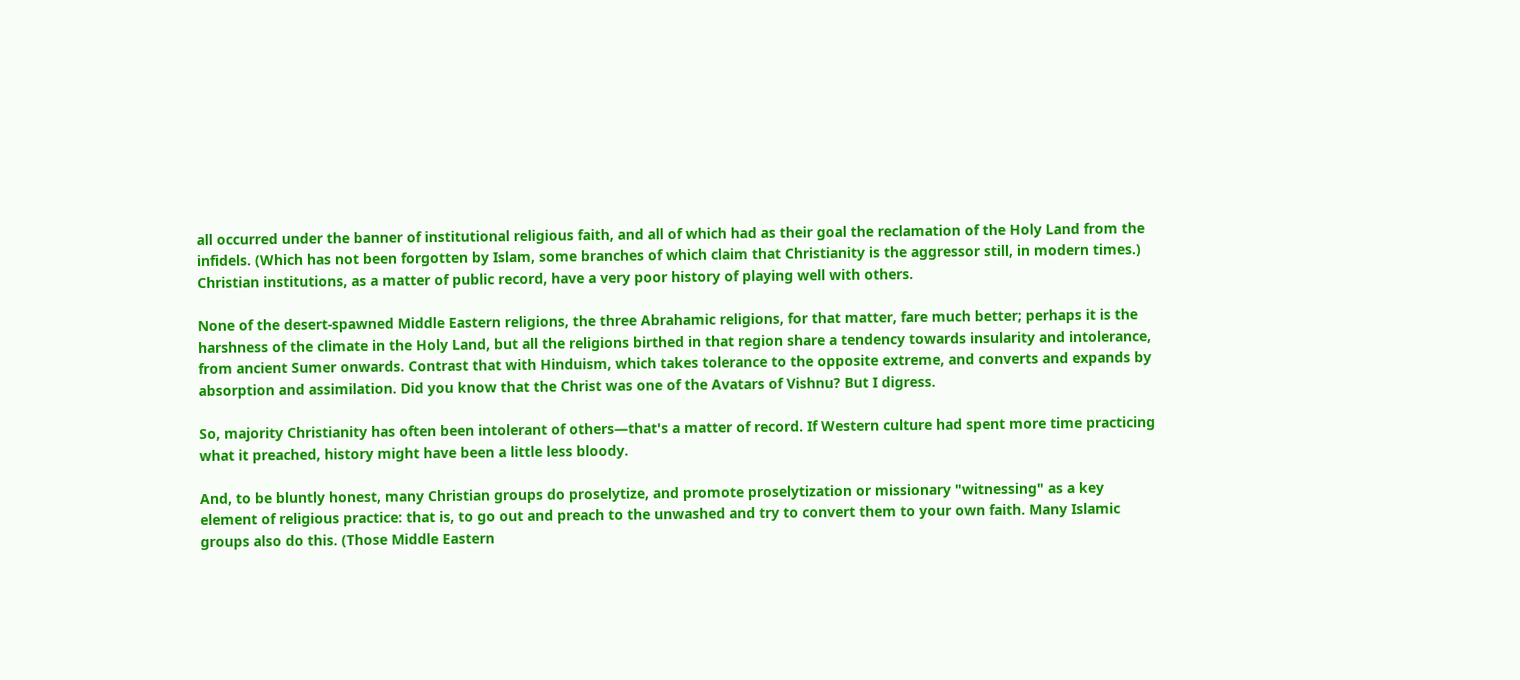all occurred under the banner of institutional religious faith, and all of which had as their goal the reclamation of the Holy Land from the infidels. (Which has not been forgotten by Islam, some branches of which claim that Christianity is the aggressor still, in modern times.) Christian institutions, as a matter of public record, have a very poor history of playing well with others.

None of the desert-spawned Middle Eastern religions, the three Abrahamic religions, for that matter, fare much better; perhaps it is the harshness of the climate in the Holy Land, but all the religions birthed in that region share a tendency towards insularity and intolerance, from ancient Sumer onwards. Contrast that with Hinduism, which takes tolerance to the opposite extreme, and converts and expands by absorption and assimilation. Did you know that the Christ was one of the Avatars of Vishnu? But I digress.

So, majority Christianity has often been intolerant of others—that's a matter of record. If Western culture had spent more time practicing what it preached, history might have been a little less bloody.

And, to be bluntly honest, many Christian groups do proselytize, and promote proselytization or missionary "witnessing" as a key element of religious practice: that is, to go out and preach to the unwashed and try to convert them to your own faith. Many Islamic groups also do this. (Those Middle Eastern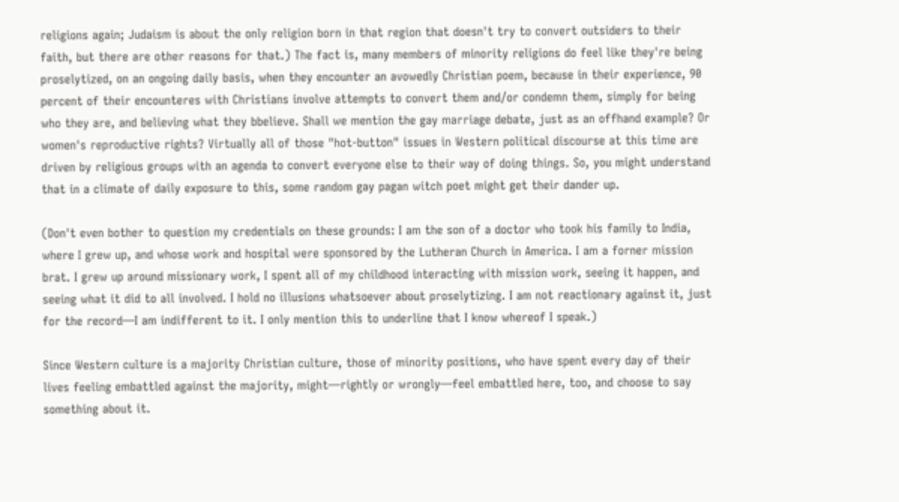religions again; Judaism is about the only religion born in that region that doesn't try to convert outsiders to their faith, but there are other reasons for that.) The fact is, many members of minority religions do feel like they're being proselytized, on an ongoing daily basis, when they encounter an avowedly Christian poem, because in their experience, 90 percent of their encounteres with Christians involve attempts to convert them and/or condemn them, simply for being who they are, and believing what they bbelieve. Shall we mention the gay marriage debate, just as an offhand example? Or women's reproductive rights? Virtually all of those "hot-button" issues in Western political discourse at this time are driven by religious groups with an agenda to convert everyone else to their way of doing things. So, you might understand that in a climate of daily exposure to this, some random gay pagan witch poet might get their dander up.

(Don't even bother to question my credentials on these grounds: I am the son of a doctor who took his family to India, where I grew up, and whose work and hospital were sponsored by the Lutheran Church in America. I am a forner mission brat. I grew up around missionary work, I spent all of my childhood interacting with mission work, seeing it happen, and seeing what it did to all involved. I hold no illusions whatsoever about proselytizing. I am not reactionary against it, just for the record—I am indifferent to it. I only mention this to underline that I know whereof I speak.)

Since Western culture is a majority Christian culture, those of minority positions, who have spent every day of their lives feeling embattled against the majority, might—rightly or wrongly—feel embattled here, too, and choose to say something about it.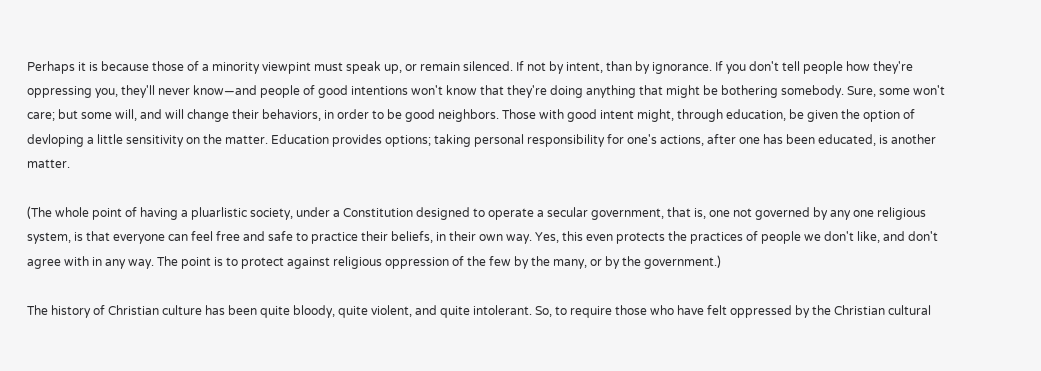Perhaps it is because those of a minority viewpint must speak up, or remain silenced. If not by intent, than by ignorance. If you don't tell people how they're oppressing you, they'll never know—and people of good intentions won't know that they're doing anything that might be bothering somebody. Sure, some won't care; but some will, and will change their behaviors, in order to be good neighbors. Those with good intent might, through education, be given the option of devloping a little sensitivity on the matter. Education provides options; taking personal responsibility for one's actions, after one has been educated, is another matter.

(The whole point of having a pluarlistic society, under a Constitution designed to operate a secular government, that is, one not governed by any one religious system, is that everyone can feel free and safe to practice their beliefs, in their own way. Yes, this even protects the practices of people we don't like, and don't agree with in any way. The point is to protect against religious oppression of the few by the many, or by the government.)

The history of Christian culture has been quite bloody, quite violent, and quite intolerant. So, to require those who have felt oppressed by the Christian cultural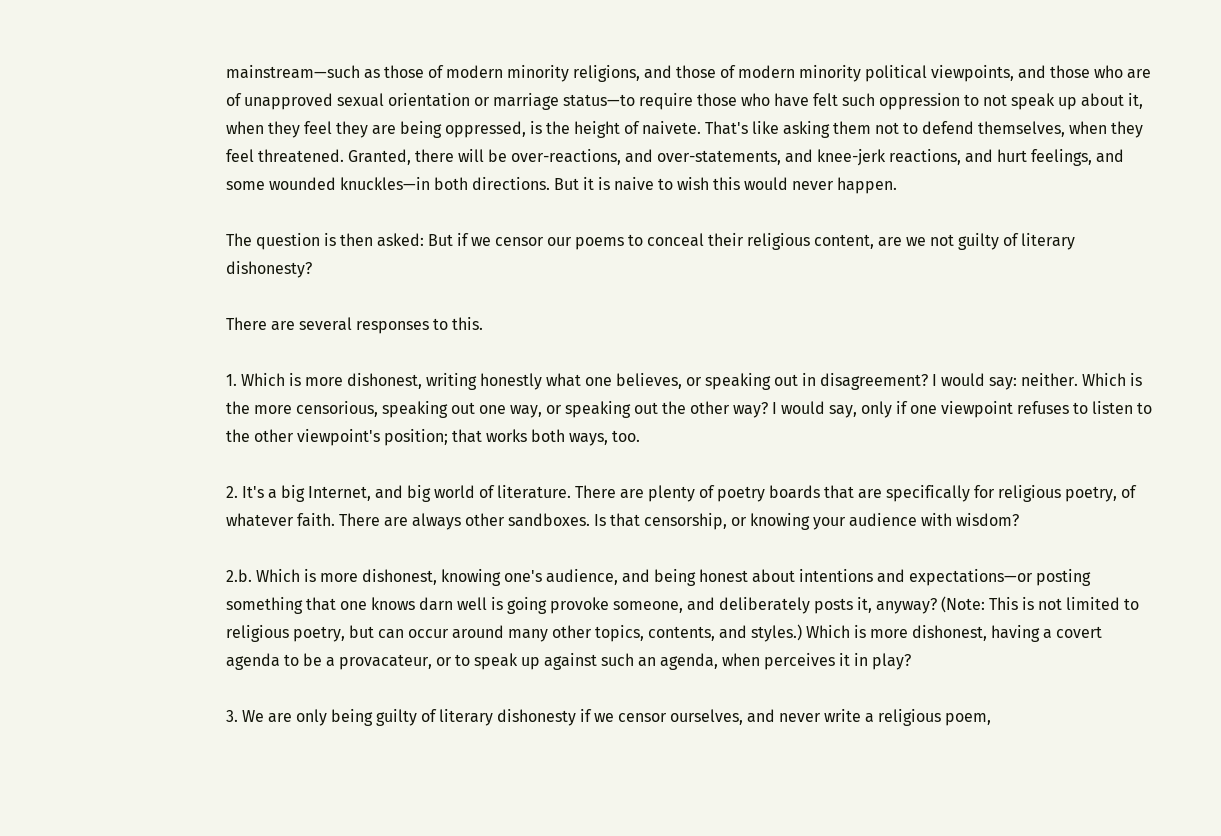mainstream—such as those of modern minority religions, and those of modern minority political viewpoints, and those who are of unapproved sexual orientation or marriage status—to require those who have felt such oppression to not speak up about it, when they feel they are being oppressed, is the height of naivete. That's like asking them not to defend themselves, when they feel threatened. Granted, there will be over-reactions, and over-statements, and knee-jerk reactions, and hurt feelings, and some wounded knuckles—in both directions. But it is naive to wish this would never happen.

The question is then asked: But if we censor our poems to conceal their religious content, are we not guilty of literary dishonesty?

There are several responses to this.

1. Which is more dishonest, writing honestly what one believes, or speaking out in disagreement? I would say: neither. Which is the more censorious, speaking out one way, or speaking out the other way? I would say, only if one viewpoint refuses to listen to the other viewpoint's position; that works both ways, too.

2. It's a big Internet, and big world of literature. There are plenty of poetry boards that are specifically for religious poetry, of whatever faith. There are always other sandboxes. Is that censorship, or knowing your audience with wisdom?

2.b. Which is more dishonest, knowing one's audience, and being honest about intentions and expectations—or posting something that one knows darn well is going provoke someone, and deliberately posts it, anyway? (Note: This is not limited to religious poetry, but can occur around many other topics, contents, and styles.) Which is more dishonest, having a covert agenda to be a provacateur, or to speak up against such an agenda, when perceives it in play?

3. We are only being guilty of literary dishonesty if we censor ourselves, and never write a religious poem,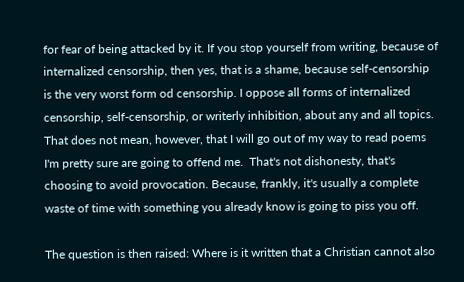for fear of being attacked by it. If you stop yourself from writing, because of internalized censorship, then yes, that is a shame, because self-censorship is the very worst form od censorship. I oppose all forms of internalized censorship, self-censorship, or writerly inhibition, about any and all topics. That does not mean, however, that I will go out of my way to read poems I'm pretty sure are going to offend me.  That's not dishonesty, that's choosing to avoid provocation. Because, frankly, it's usually a complete waste of time with something you already know is going to piss you off.

The question is then raised: Where is it written that a Christian cannot also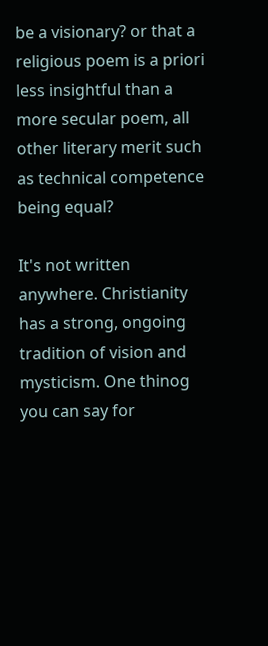be a visionary? or that a religious poem is a priori less insightful than a more secular poem, all other literary merit such as technical competence being equal?

It's not written anywhere. Christianity has a strong, ongoing tradition of vision and mysticism. One thinog you can say for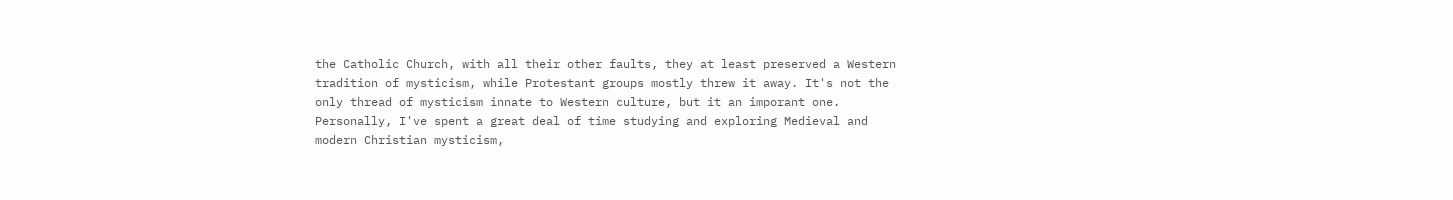the Catholic Church, with all their other faults, they at least preserved a Western tradition of mysticism, while Protestant groups mostly threw it away. It's not the only thread of mysticism innate to Western culture, but it an imporant one. Personally, I've spent a great deal of time studying and exploring Medieval and modern Christian mysticism,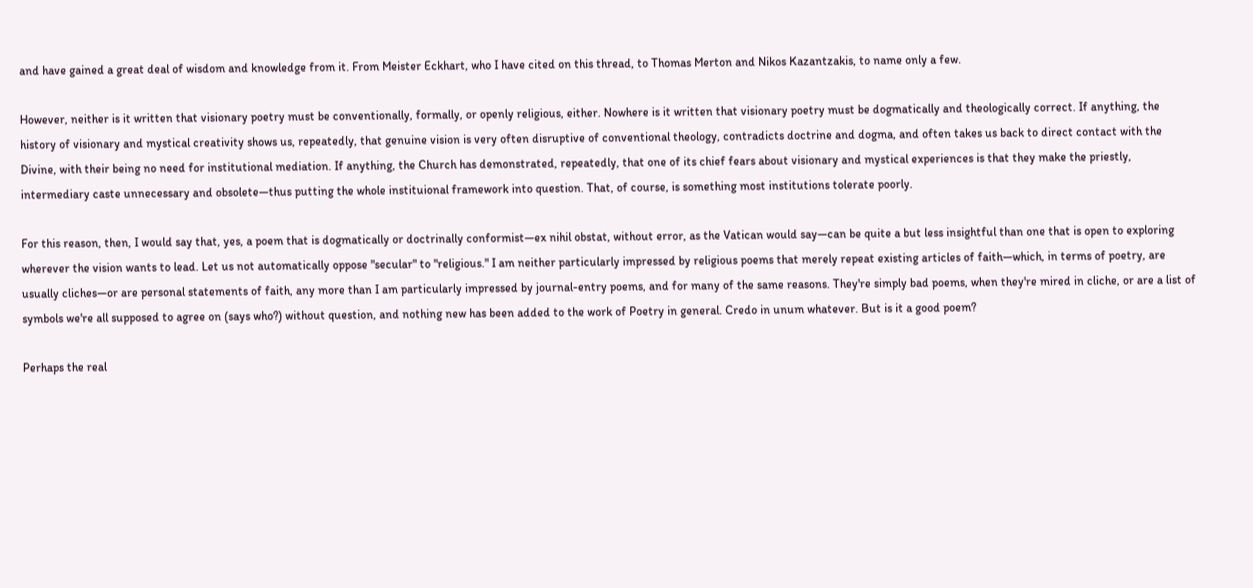and have gained a great deal of wisdom and knowledge from it. From Meister Eckhart, who I have cited on this thread, to Thomas Merton and Nikos Kazantzakis, to name only a few.

However, neither is it written that visionary poetry must be conventionally, formally, or openly religious, either. Nowhere is it written that visionary poetry must be dogmatically and theologically correct. If anything, the history of visionary and mystical creativity shows us, repeatedly, that genuine vision is very often disruptive of conventional theology, contradicts doctrine and dogma, and often takes us back to direct contact with the Divine, with their being no need for institutional mediation. If anything, the Church has demonstrated, repeatedly, that one of its chief fears about visionary and mystical experiences is that they make the priestly, intermediary caste unnecessary and obsolete—thus putting the whole instituional framework into question. That, of course, is something most institutions tolerate poorly.

For this reason, then, I would say that, yes, a poem that is dogmatically or doctrinally conformist—ex nihil obstat, without error, as the Vatican would say—can be quite a but less insightful than one that is open to exploring wherever the vision wants to lead. Let us not automatically oppose "secular" to "religious." I am neither particularly impressed by religious poems that merely repeat existing articles of faith—which, in terms of poetry, are usually cliches—or are personal statements of faith, any more than I am particularly impressed by journal-entry poems, and for many of the same reasons. They're simply bad poems, when they're mired in cliche, or are a list of symbols we're all supposed to agree on (says who?) without question, and nothing new has been added to the work of Poetry in general. Credo in unum whatever. But is it a good poem?

Perhaps the real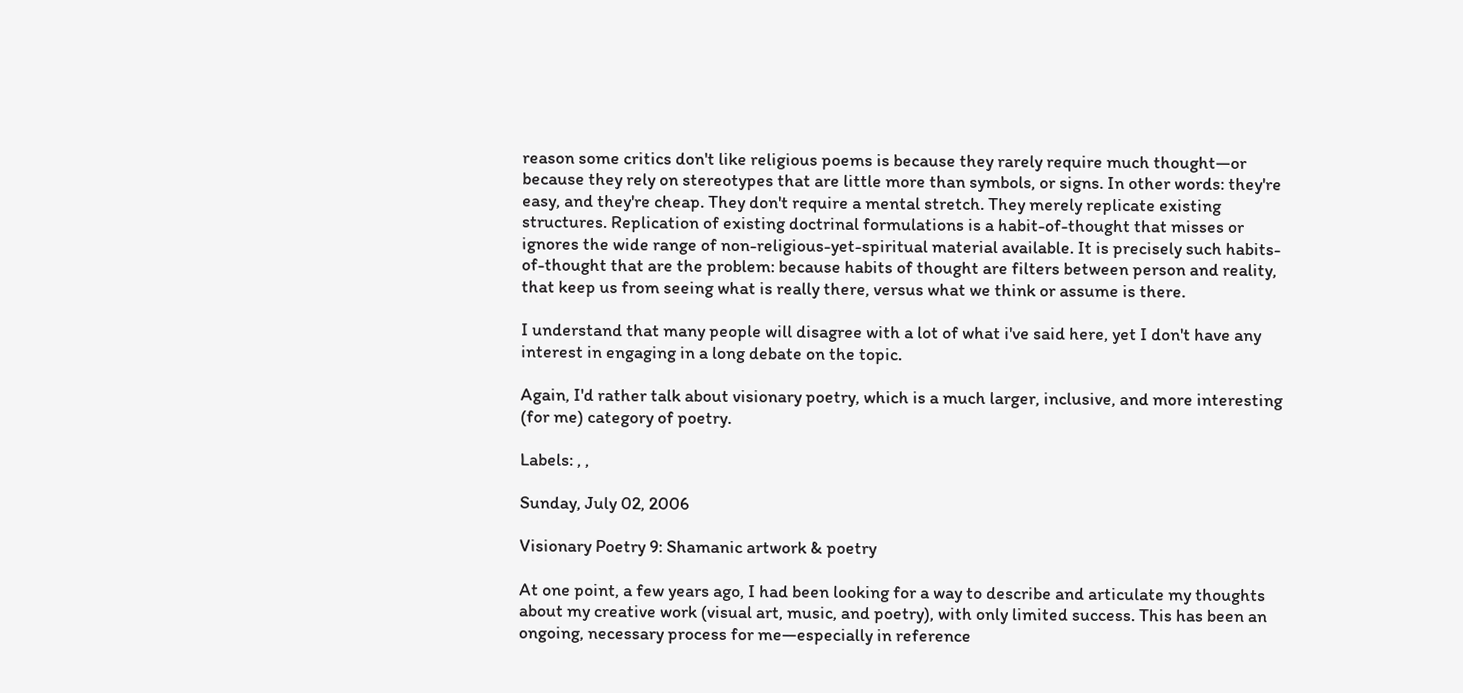reason some critics don't like religious poems is because they rarely require much thought—or because they rely on stereotypes that are little more than symbols, or signs. In other words: they're easy, and they're cheap. They don't require a mental stretch. They merely replicate existing structures. Replication of existing doctrinal formulations is a habit-of-thought that misses or ignores the wide range of non-religious-yet-spiritual material available. It is precisely such habits-of-thought that are the problem: because habits of thought are filters between person and reality, that keep us from seeing what is really there, versus what we think or assume is there.

I understand that many people will disagree with a lot of what i've said here, yet I don't have any interest in engaging in a long debate on the topic.

Again, I'd rather talk about visionary poetry, which is a much larger, inclusive, and more interesting (for me) category of poetry.

Labels: , ,

Sunday, July 02, 2006

Visionary Poetry 9: Shamanic artwork & poetry

At one point, a few years ago, I had been looking for a way to describe and articulate my thoughts about my creative work (visual art, music, and poetry), with only limited success. This has been an ongoing, necessary process for me—especially in reference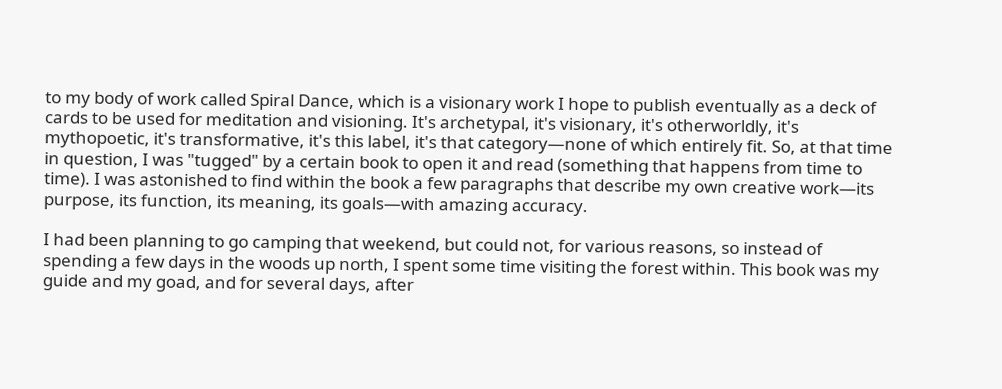to my body of work called Spiral Dance, which is a visionary work I hope to publish eventually as a deck of cards to be used for meditation and visioning. It's archetypal, it's visionary, it's otherworldly, it's mythopoetic, it's transformative, it's this label, it's that category—none of which entirely fit. So, at that time in question, I was "tugged" by a certain book to open it and read (something that happens from time to time). I was astonished to find within the book a few paragraphs that describe my own creative work—its purpose, its function, its meaning, its goals—with amazing accuracy.

I had been planning to go camping that weekend, but could not, for various reasons, so instead of spending a few days in the woods up north, I spent some time visiting the forest within. This book was my guide and my goad, and for several days, after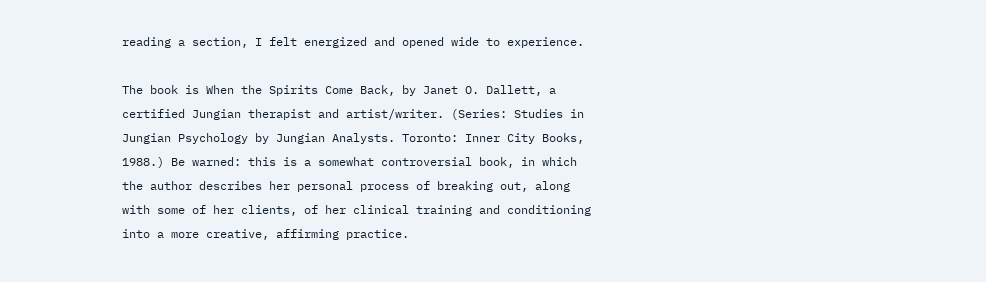reading a section, I felt energized and opened wide to experience.

The book is When the Spirits Come Back, by Janet O. Dallett, a certified Jungian therapist and artist/writer. (Series: Studies in Jungian Psychology by Jungian Analysts. Toronto: Inner City Books, 1988.) Be warned: this is a somewhat controversial book, in which the author describes her personal process of breaking out, along with some of her clients, of her clinical training and conditioning into a more creative, affirming practice.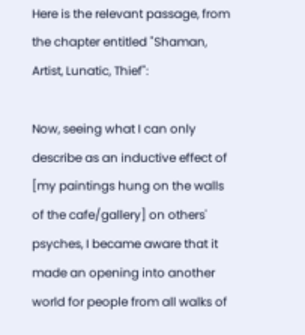Here is the relevant passage, from the chapter entitled "Shaman, Artist, Lunatic, Thief":

Now, seeing what I can only describe as an inductive effect of [my paintings hung on the walls of the cafe/gallery] on others' psyches, I became aware that it made an opening into another world for people from all walks of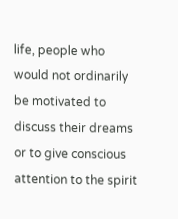life, people who would not ordinarily be motivated to discuss their dreams or to give conscious attention to the spirit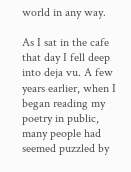world in any way.

As I sat in the cafe that day I fell deep into deja vu. A few years earlier, when I began reading my poetry in public, many people had seemed puzzled by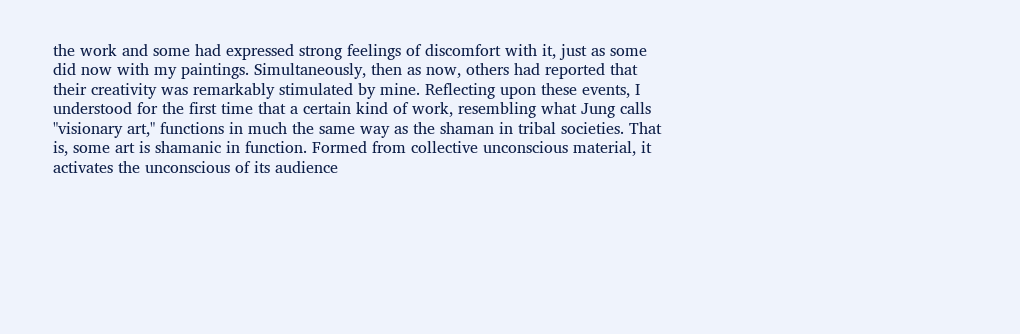the work and some had expressed strong feelings of discomfort with it, just as some did now with my paintings. Simultaneously, then as now, others had reported that their creativity was remarkably stimulated by mine. Reflecting upon these events, I understood for the first time that a certain kind of work, resembling what Jung calls "visionary art," functions in much the same way as the shaman in tribal societies. That is, some art is shamanic in function. Formed from collective unconscious material, it activates the unconscious of its audience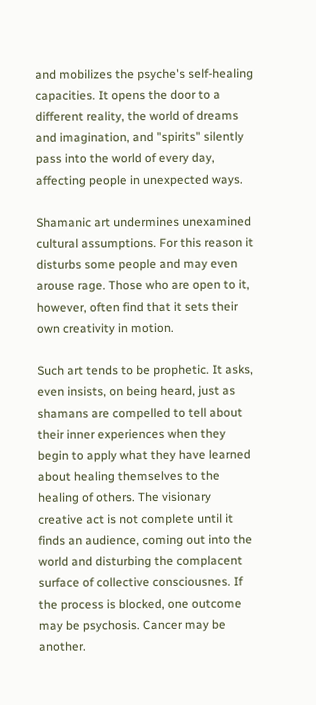and mobilizes the psyche's self-healing capacities. It opens the door to a different reality, the world of dreams and imagination, and "spirits" silently pass into the world of every day, affecting people in unexpected ways.

Shamanic art undermines unexamined cultural assumptions. For this reason it disturbs some people and may even arouse rage. Those who are open to it, however, often find that it sets their own creativity in motion.

Such art tends to be prophetic. It asks, even insists, on being heard, just as shamans are compelled to tell about their inner experiences when they begin to apply what they have learned about healing themselves to the healing of others. The visionary creative act is not complete until it finds an audience, coming out into the world and disturbing the complacent surface of collective consciousnes. If the process is blocked, one outcome may be psychosis. Cancer may be another.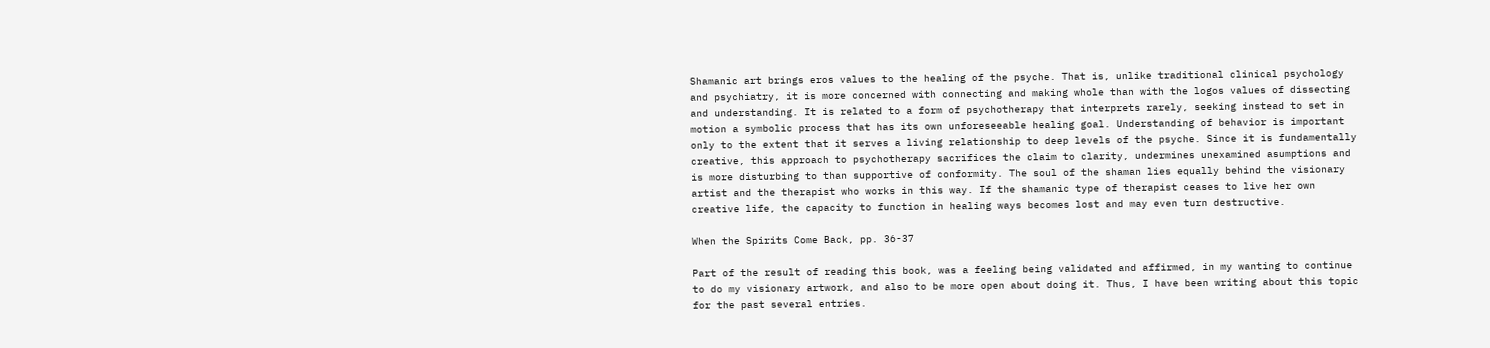Shamanic art brings eros values to the healing of the psyche. That is, unlike traditional clinical psychology and psychiatry, it is more concerned with connecting and making whole than with the logos values of dissecting and understanding. It is related to a form of psychotherapy that interprets rarely, seeking instead to set in motion a symbolic process that has its own unforeseeable healing goal. Understanding of behavior is important only to the extent that it serves a living relationship to deep levels of the psyche. Since it is fundamentally creative, this approach to psychotherapy sacrifices the claim to clarity, undermines unexamined asumptions and is more disturbing to than supportive of conformity. The soul of the shaman lies equally behind the visionary artist and the therapist who works in this way. If the shamanic type of therapist ceases to live her own creative life, the capacity to function in healing ways becomes lost and may even turn destructive.

When the Spirits Come Back, pp. 36-37

Part of the result of reading this book, was a feeling being validated and affirmed, in my wanting to continue to do my visionary artwork, and also to be more open about doing it. Thus, I have been writing about this topic for the past several entries.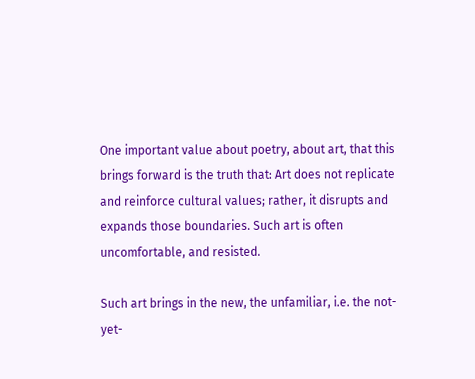One important value about poetry, about art, that this brings forward is the truth that: Art does not replicate and reinforce cultural values; rather, it disrupts and expands those boundaries. Such art is often uncomfortable, and resisted.

Such art brings in the new, the unfamiliar, i.e. the not-yet-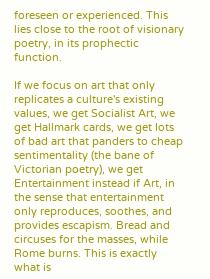foreseen or experienced. This lies close to the root of visionary poetry, in its prophectic function.

If we focus on art that only replicates a culture's existing values, we get Socialist Art, we get Hallmark cards, we get lots of bad art that panders to cheap sentimentality (the bane of Victorian poetry), we get Entertainment instead if Art, in the sense that entertainment only reproduces, soothes, and provides escapism. Bread and circuses for the masses, while Rome burns. This is exactly what is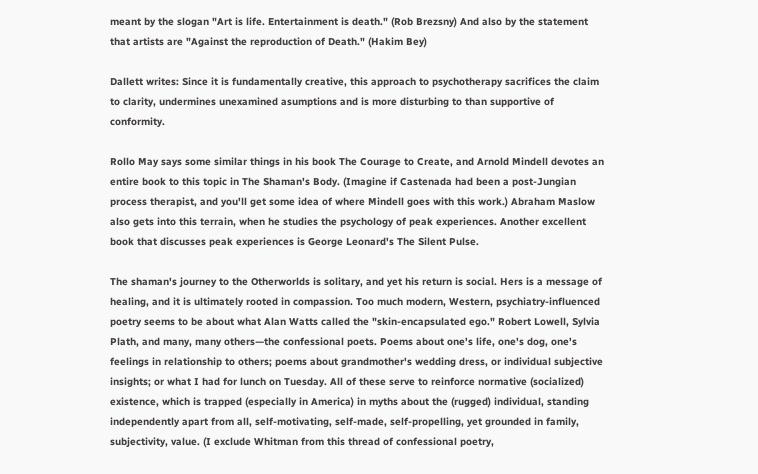meant by the slogan "Art is life. Entertainment is death." (Rob Brezsny) And also by the statement that artists are "Against the reproduction of Death." (Hakim Bey)

Dallett writes: Since it is fundamentally creative, this approach to psychotherapy sacrifices the claim to clarity, undermines unexamined asumptions and is more disturbing to than supportive of conformity.

Rollo May says some similar things in his book The Courage to Create, and Arnold Mindell devotes an entire book to this topic in The Shaman's Body. (Imagine if Castenada had been a post-Jungian process therapist, and you'll get some idea of where Mindell goes with this work.) Abraham Maslow also gets into this terrain, when he studies the psychology of peak experiences. Another excellent book that discusses peak experiences is George Leonard's The Silent Pulse.

The shaman's journey to the Otherworlds is solitary, and yet his return is social. Hers is a message of healing, and it is ultimately rooted in compassion. Too much modern, Western, psychiatry-influenced poetry seems to be about what Alan Watts called the "skin-encapsulated ego." Robert Lowell, Sylvia Plath, and many, many others—the confessional poets. Poems about one's life, one's dog, one's feelings in relationship to others; poems about grandmother's wedding dress, or individual subjective insights; or what I had for lunch on Tuesday. All of these serve to reinforce normative (socialized) existence, which is trapped (especially in America) in myths about the (rugged) individual, standing independently apart from all, self-motivating, self-made, self-propelling, yet grounded in family, subjectivity, value. (I exclude Whitman from this thread of confessional poetry,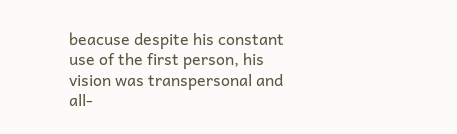beacuse despite his constant use of the first person, his vision was transpersonal and all-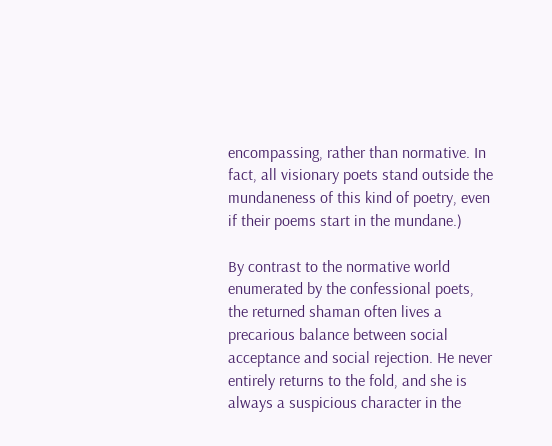encompassing, rather than normative. In fact, all visionary poets stand outside the mundaneness of this kind of poetry, even if their poems start in the mundane.)

By contrast to the normative world enumerated by the confessional poets, the returned shaman often lives a precarious balance between social acceptance and social rejection. He never entirely returns to the fold, and she is always a suspicious character in the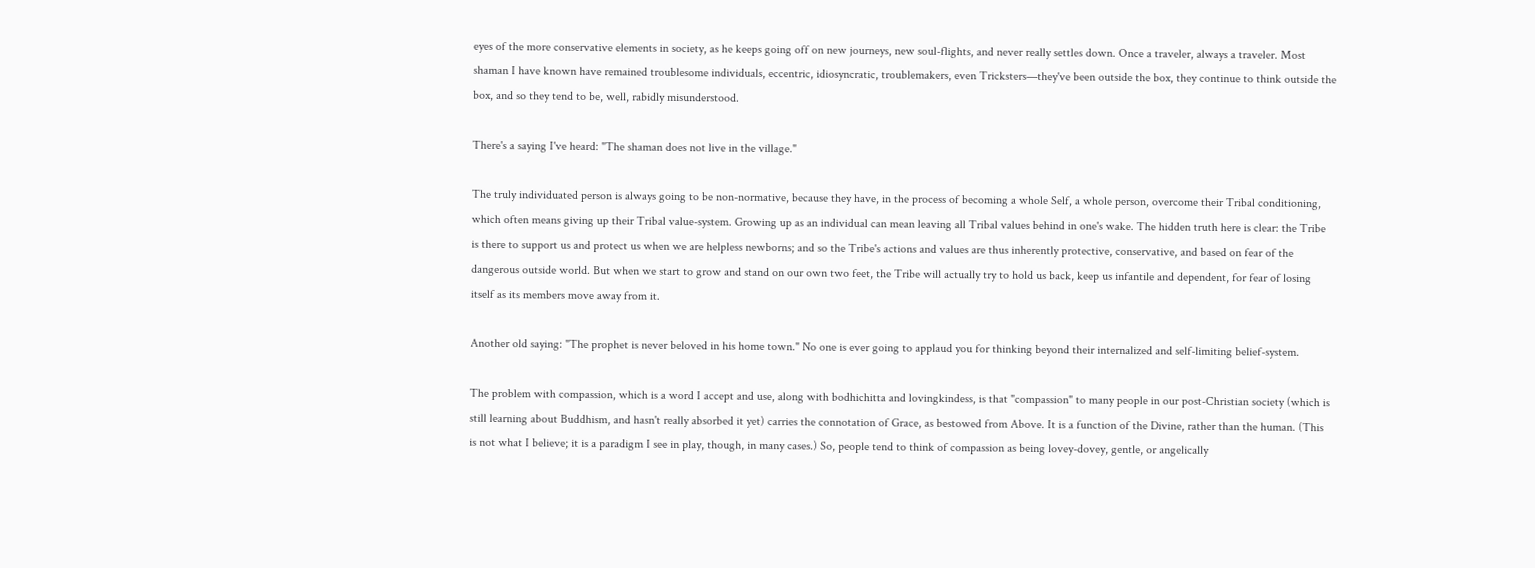eyes of the more conservative elements in society, as he keeps going off on new journeys, new soul-flights, and never really settles down. Once a traveler, always a traveler. Most shaman I have known have remained troublesome individuals, eccentric, idiosyncratic, troublemakers, even Tricksters—they've been outside the box, they continue to think outside the box, and so they tend to be, well, rabidly misunderstood.

There's a saying I've heard: "The shaman does not live in the village."

The truly individuated person is always going to be non-normative, because they have, in the process of becoming a whole Self, a whole person, overcome their Tribal conditioning, which often means giving up their Tribal value-system. Growing up as an individual can mean leaving all Tribal values behind in one's wake. The hidden truth here is clear: the Tribe is there to support us and protect us when we are helpless newborns; and so the Tribe's actions and values are thus inherently protective, conservative, and based on fear of the dangerous outside world. But when we start to grow and stand on our own two feet, the Tribe will actually try to hold us back, keep us infantile and dependent, for fear of losing itself as its members move away from it.

Another old saying: "The prophet is never beloved in his home town." No one is ever going to applaud you for thinking beyond their internalized and self-limiting belief-system.

The problem with compassion, which is a word I accept and use, along with bodhichitta and lovingkindess, is that "compassion" to many people in our post-Christian society (which is still learning about Buddhism, and hasn't really absorbed it yet) carries the connotation of Grace, as bestowed from Above. It is a function of the Divine, rather than the human. (This is not what I believe; it is a paradigm I see in play, though, in many cases.) So, people tend to think of compassion as being lovey-dovey, gentle, or angelically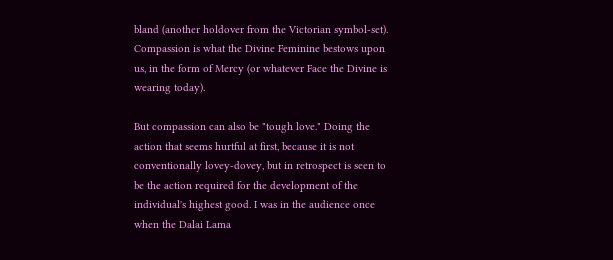bland (another holdover from the Victorian symbol-set). Compassion is what the Divine Feminine bestows upon us, in the form of Mercy (or whatever Face the Divine is wearing today).

But compassion can also be "tough love." Doing the action that seems hurtful at first, because it is not conventionally lovey-dovey, but in retrospect is seen to be the action required for the development of the individual's highest good. I was in the audience once when the Dalai Lama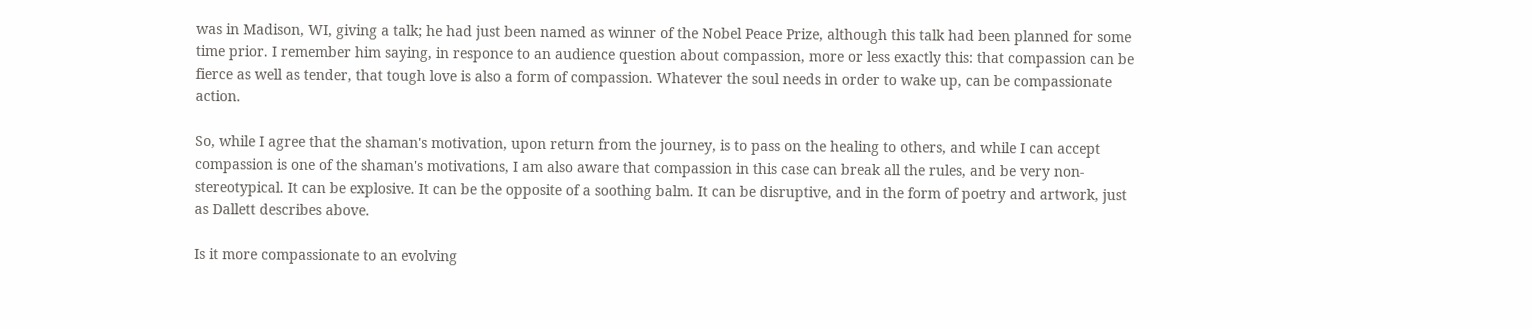was in Madison, WI, giving a talk; he had just been named as winner of the Nobel Peace Prize, although this talk had been planned for some time prior. I remember him saying, in responce to an audience question about compassion, more or less exactly this: that compassion can be fierce as well as tender, that tough love is also a form of compassion. Whatever the soul needs in order to wake up, can be compassionate action.

So, while I agree that the shaman's motivation, upon return from the journey, is to pass on the healing to others, and while I can accept compassion is one of the shaman's motivations, I am also aware that compassion in this case can break all the rules, and be very non-stereotypical. It can be explosive. It can be the opposite of a soothing balm. It can be disruptive, and in the form of poetry and artwork, just as Dallett describes above.

Is it more compassionate to an evolving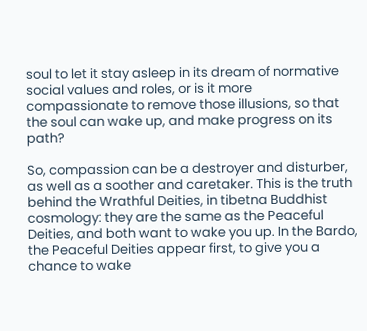soul to let it stay asleep in its dream of normative social values and roles, or is it more compassionate to remove those illusions, so that the soul can wake up, and make progress on its path?

So, compassion can be a destroyer and disturber, as well as a soother and caretaker. This is the truth behind the Wrathful Deities, in tibetna Buddhist cosmology: they are the same as the Peaceful Deities, and both want to wake you up. In the Bardo, the Peaceful Deities appear first, to give you a chance to wake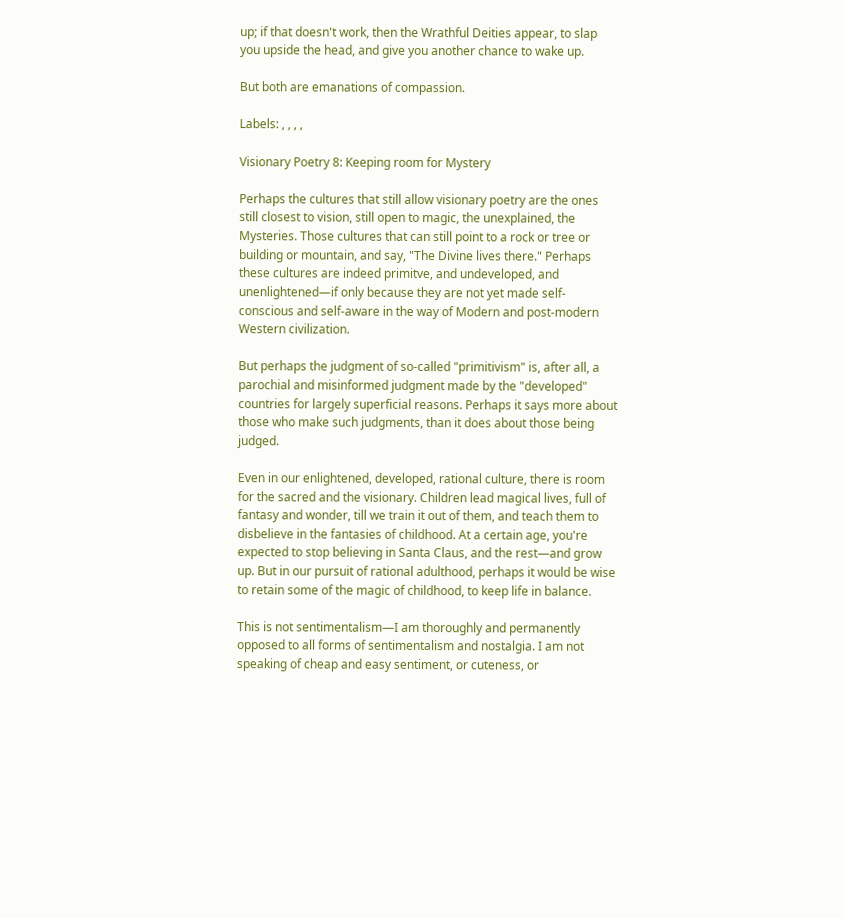up; if that doesn't work, then the Wrathful Deities appear, to slap you upside the head, and give you another chance to wake up.

But both are emanations of compassion.

Labels: , , , ,

Visionary Poetry 8: Keeping room for Mystery

Perhaps the cultures that still allow visionary poetry are the ones still closest to vision, still open to magic, the unexplained, the Mysteries. Those cultures that can still point to a rock or tree or building or mountain, and say, "The Divine lives there." Perhaps these cultures are indeed primitve, and undeveloped, and unenlightened—if only because they are not yet made self-conscious and self-aware in the way of Modern and post-modern Western civilization.

But perhaps the judgment of so-called "primitivism" is, after all, a parochial and misinformed judgment made by the "developed" countries for largely superficial reasons. Perhaps it says more about those who make such judgments, than it does about those being judged.

Even in our enlightened, developed, rational culture, there is room for the sacred and the visionary. Children lead magical lives, full of fantasy and wonder, till we train it out of them, and teach them to disbelieve in the fantasies of childhood. At a certain age, you're expected to stop believing in Santa Claus, and the rest—and grow up. But in our pursuit of rational adulthood, perhaps it would be wise to retain some of the magic of childhood, to keep life in balance.

This is not sentimentalism—I am thoroughly and permanently opposed to all forms of sentimentalism and nostalgia. I am not speaking of cheap and easy sentiment, or cuteness, or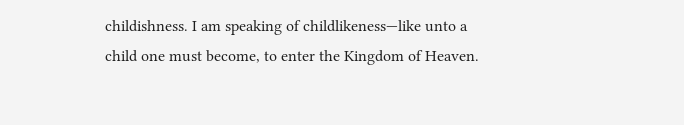childishness. I am speaking of childlikeness—like unto a child one must become, to enter the Kingdom of Heaven.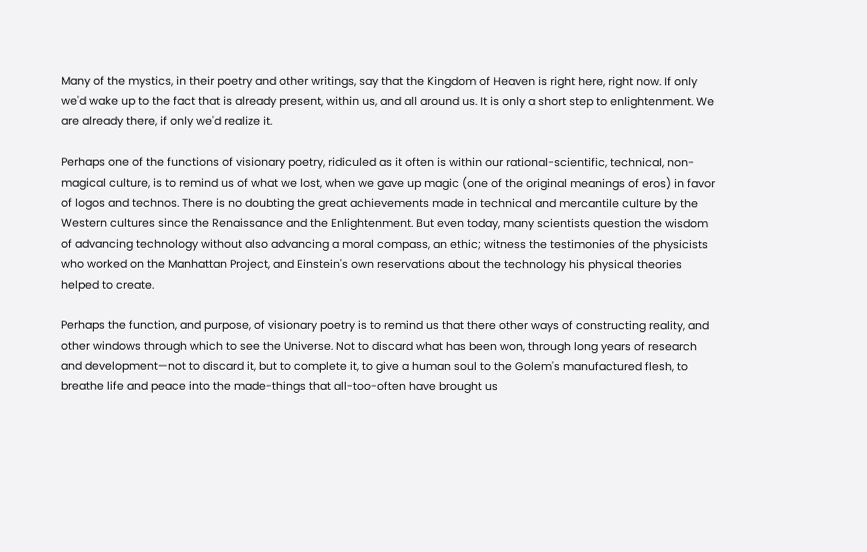Many of the mystics, in their poetry and other writings, say that the Kingdom of Heaven is right here, right now. If only we'd wake up to the fact that is already present, within us, and all around us. It is only a short step to enlightenment. We are already there, if only we'd realize it.

Perhaps one of the functions of visionary poetry, ridiculed as it often is within our rational-scientific, technical, non-magical culture, is to remind us of what we lost, when we gave up magic (one of the original meanings of eros) in favor of logos and technos. There is no doubting the great achievements made in technical and mercantile culture by the Western cultures since the Renaissance and the Enlightenment. But even today, many scientists question the wisdom of advancing technology without also advancing a moral compass, an ethic; witness the testimonies of the physicists who worked on the Manhattan Project, and Einstein's own reservations about the technology his physical theories helped to create.

Perhaps the function, and purpose, of visionary poetry is to remind us that there other ways of constructing reality, and other windows through which to see the Universe. Not to discard what has been won, through long years of research and development—not to discard it, but to complete it, to give a human soul to the Golem's manufactured flesh, to breathe life and peace into the made-things that all-too-often have brought us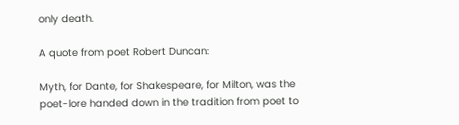only death.

A quote from poet Robert Duncan:

Myth, for Dante, for Shakespeare, for Milton, was the poet-lore handed down in the tradition from poet to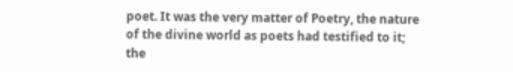poet. It was the very matter of Poetry, the nature of the divine world as poets had testified to it; the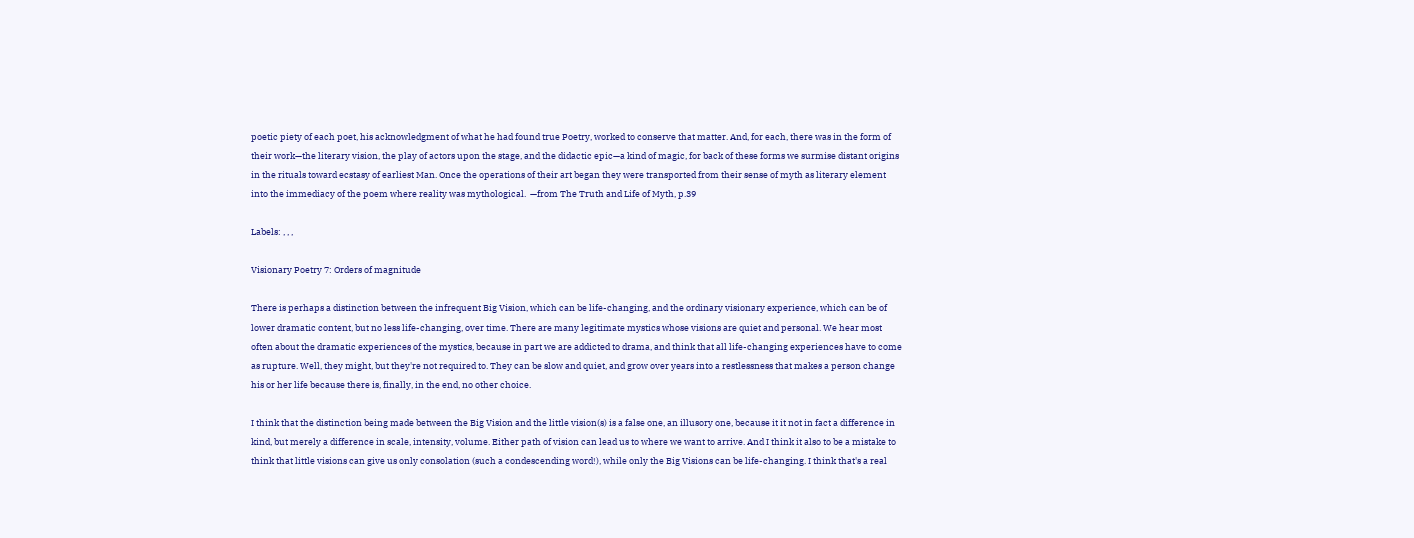poetic piety of each poet, his acknowledgment of what he had found true Poetry, worked to conserve that matter. And, for each, there was in the form of their work—the literary vision, the play of actors upon the stage, and the didactic epic—a kind of magic, for back of these forms we surmise distant origins in the rituals toward ecstasy of earliest Man. Once the operations of their art began they were transported from their sense of myth as literary element into the immediacy of the poem where reality was mythological.  —from The Truth and Life of Myth, p.39

Labels: , , ,

Visionary Poetry 7: Orders of magnitude

There is perhaps a distinction between the infrequent Big Vision, which can be life-changing, and the ordinary visionary experience, which can be of lower dramatic content, but no less life-changing, over time. There are many legitimate mystics whose visions are quiet and personal. We hear most often about the dramatic experiences of the mystics, because in part we are addicted to drama, and think that all life-changing experiences have to come as rupture. Well, they might, but they're not required to. They can be slow and quiet, and grow over years into a restlessness that makes a person change his or her life because there is, finally, in the end, no other choice.

I think that the distinction being made between the Big Vision and the little vision(s) is a false one, an illusory one, because it it not in fact a difference in kind, but merely a difference in scale, intensity, volume. Either path of vision can lead us to where we want to arrive. And I think it also to be a mistake to think that little visions can give us only consolation (such a condescending word!), while only the Big Visions can be life-changing. I think that's a real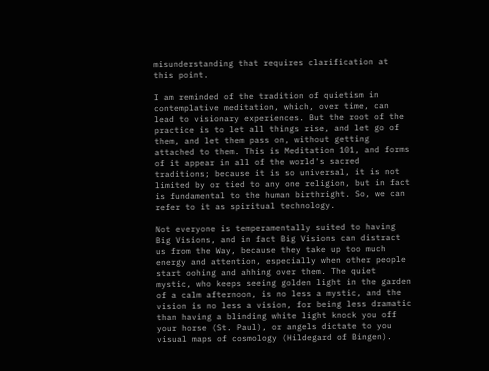misunderstanding that requires clarification at this point.

I am reminded of the tradition of quietism in contemplative meditation, which, over time, can lead to visionary experiences. But the root of the practice is to let all things rise, and let go of them, and let them pass on, without getting attached to them. This is Meditation 101, and forms of it appear in all of the world's sacred traditions; because it is so universal, it is not limited by or tied to any one religion, but in fact is fundamental to the human birthright. So, we can refer to it as spiritual technology.

Not everyone is temperamentally suited to having Big Visions, and in fact Big Visions can distract us from the Way, because they take up too much energy and attention, especially when other people start oohing and ahhing over them. The quiet mystic, who keeps seeing golden light in the garden of a calm afternoon, is no less a mystic, and the vision is no less a vision, for being less dramatic than having a blinding white light knock you off your horse (St. Paul), or angels dictate to you visual maps of cosmology (Hildegard of Bingen).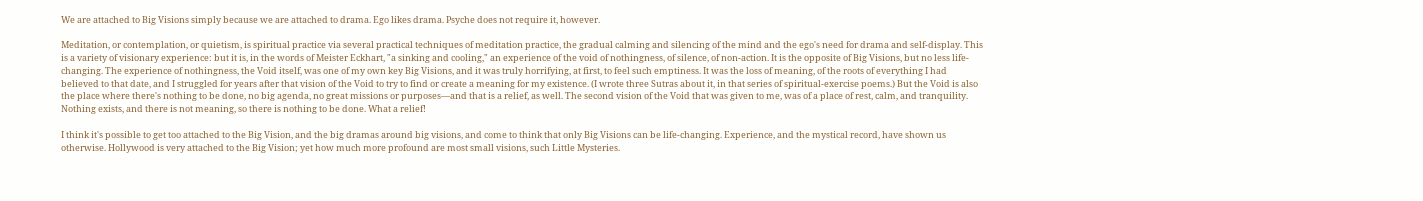We are attached to Big Visions simply because we are attached to drama. Ego likes drama. Psyche does not require it, however.

Meditation, or contemplation, or quietism, is spiritual practice via several practical techniques of meditation practice, the gradual calming and silencing of the mind and the ego's need for drama and self-display. This is a variety of visionary experience: but it is, in the words of Meister Eckhart, "a sinking and cooling," an experience of the void of nothingness, of silence, of non-action. It is the opposite of Big Visions, but no less life-changing. The experience of nothingness, the Void itself, was one of my own key Big Visions, and it was truly horrifying, at first, to feel such emptiness. It was the loss of meaning, of the roots of everything I had believed to that date, and I struggled for years after that vision of the Void to try to find or create a meaning for my existence. (I wrote three Sutras about it, in that series of spiritual-exercise poems.) But the Void is also the place where there's nothing to be done, no big agenda, no great missions or purposes—and that is a relief, as well. The second vision of the Void that was given to me, was of a place of rest, calm, and tranquility. Nothing exists, and there is not meaning, so there is nothing to be done. What a relief!

I think it's possible to get too attached to the Big Vision, and the big dramas around big visions, and come to think that only Big Visions can be life-changing. Experience, and the mystical record, have shown us otherwise. Hollywood is very attached to the Big Vision; yet how much more profound are most small visions, such Little Mysteries.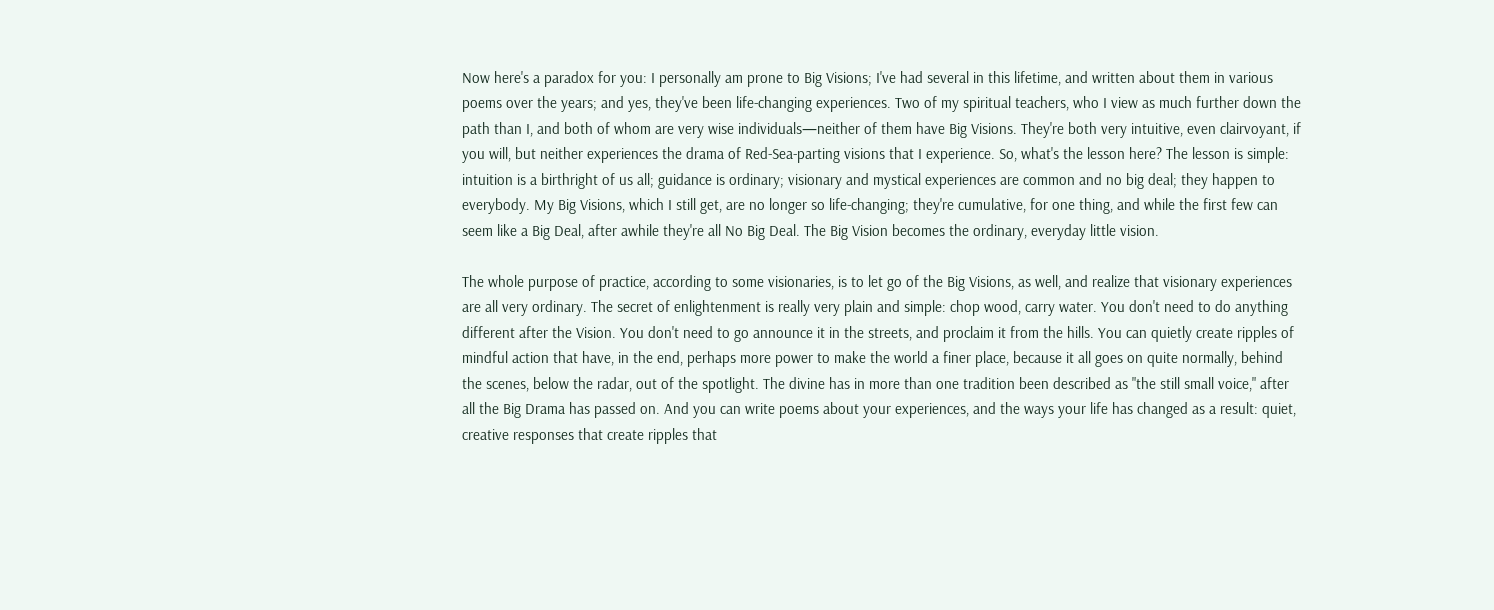Now here's a paradox for you: I personally am prone to Big Visions; I've had several in this lifetime, and written about them in various poems over the years; and yes, they've been life-changing experiences. Two of my spiritual teachers, who I view as much further down the path than I, and both of whom are very wise individuals—neither of them have Big Visions. They're both very intuitive, even clairvoyant, if you will, but neither experiences the drama of Red-Sea-parting visions that I experience. So, what's the lesson here? The lesson is simple: intuition is a birthright of us all; guidance is ordinary; visionary and mystical experiences are common and no big deal; they happen to everybody. My Big Visions, which I still get, are no longer so life-changing; they're cumulative, for one thing, and while the first few can seem like a Big Deal, after awhile they're all No Big Deal. The Big Vision becomes the ordinary, everyday little vision.

The whole purpose of practice, according to some visionaries, is to let go of the Big Visions, as well, and realize that visionary experiences are all very ordinary. The secret of enlightenment is really very plain and simple: chop wood, carry water. You don't need to do anything different after the Vision. You don't need to go announce it in the streets, and proclaim it from the hills. You can quietly create ripples of mindful action that have, in the end, perhaps more power to make the world a finer place, because it all goes on quite normally, behind the scenes, below the radar, out of the spotlight. The divine has in more than one tradition been described as "the still small voice," after all the Big Drama has passed on. And you can write poems about your experiences, and the ways your life has changed as a result: quiet, creative responses that create ripples that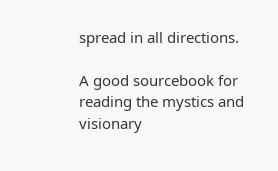spread in all directions.

A good sourcebook for reading the mystics and visionary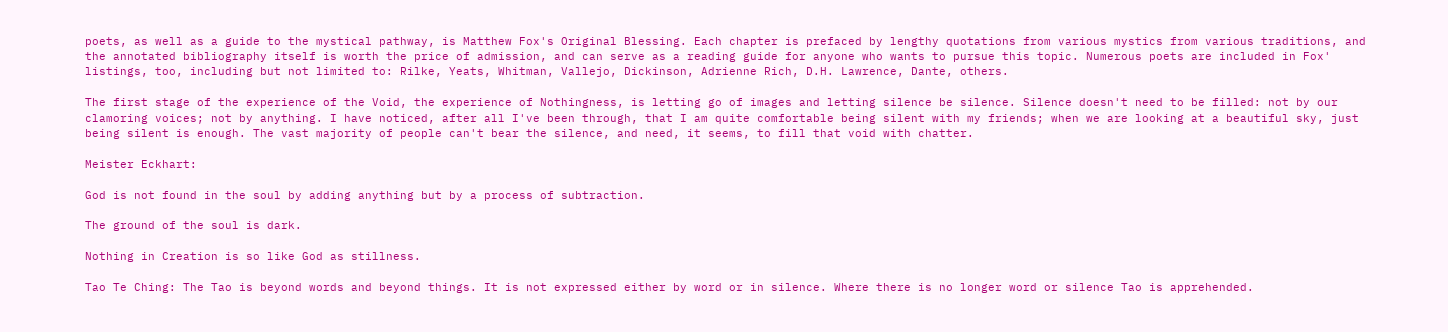poets, as well as a guide to the mystical pathway, is Matthew Fox's Original Blessing. Each chapter is prefaced by lengthy quotations from various mystics from various traditions, and the annotated bibliography itself is worth the price of admission, and can serve as a reading guide for anyone who wants to pursue this topic. Numerous poets are included in Fox' listings, too, including but not limited to: Rilke, Yeats, Whitman, Vallejo, Dickinson, Adrienne Rich, D.H. Lawrence, Dante, others.

The first stage of the experience of the Void, the experience of Nothingness, is letting go of images and letting silence be silence. Silence doesn't need to be filled: not by our clamoring voices; not by anything. I have noticed, after all I've been through, that I am quite comfortable being silent with my friends; when we are looking at a beautiful sky, just being silent is enough. The vast majority of people can't bear the silence, and need, it seems, to fill that void with chatter.

Meister Eckhart:

God is not found in the soul by adding anything but by a process of subtraction.

The ground of the soul is dark.

Nothing in Creation is so like God as stillness.

Tao Te Ching: The Tao is beyond words and beyond things. It is not expressed either by word or in silence. Where there is no longer word or silence Tao is apprehended.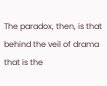The paradox, then, is that behind the veil of drama that is the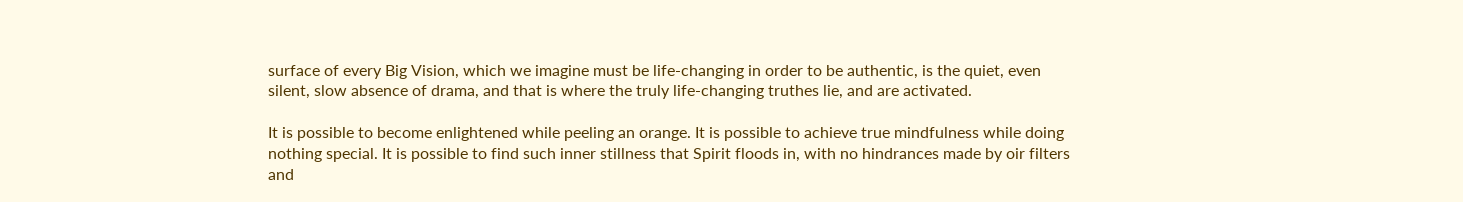surface of every Big Vision, which we imagine must be life-changing in order to be authentic, is the quiet, even silent, slow absence of drama, and that is where the truly life-changing truthes lie, and are activated.

It is possible to become enlightened while peeling an orange. It is possible to achieve true mindfulness while doing nothing special. It is possible to find such inner stillness that Spirit floods in, with no hindrances made by oir filters and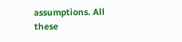assumptions. All these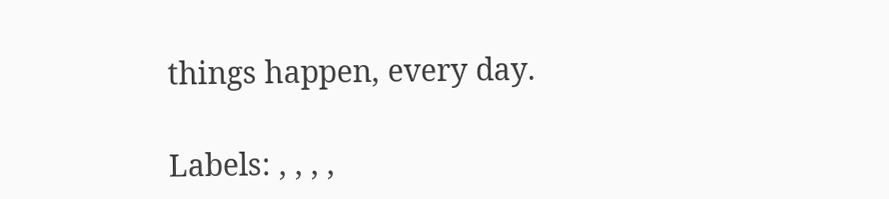things happen, every day.

Labels: , , , ,